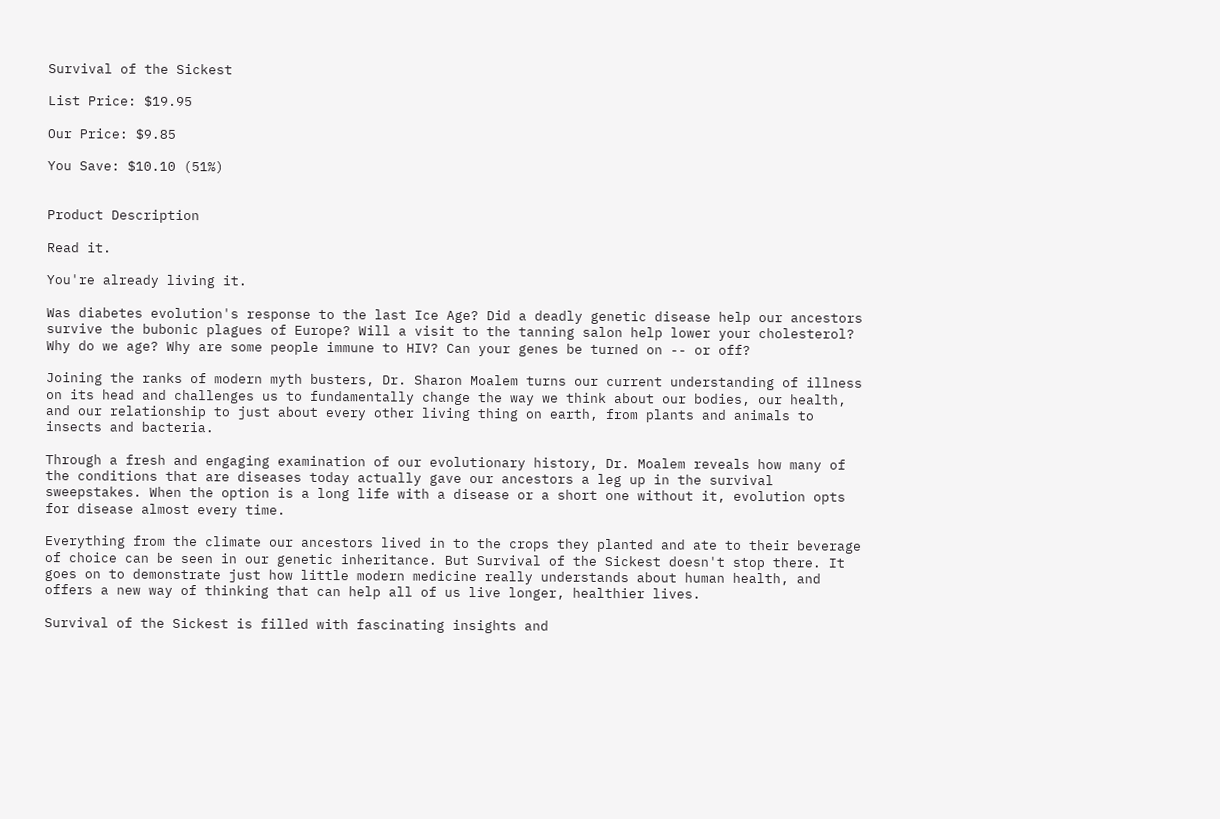Survival of the Sickest

List Price: $19.95

Our Price: $9.85

You Save: $10.10 (51%)


Product Description

Read it.

You're already living it.

Was diabetes evolution's response to the last Ice Age? Did a deadly genetic disease help our ancestors survive the bubonic plagues of Europe? Will a visit to the tanning salon help lower your cholesterol? Why do we age? Why are some people immune to HIV? Can your genes be turned on -- or off?

Joining the ranks of modern myth busters, Dr. Sharon Moalem turns our current understanding of illness on its head and challenges us to fundamentally change the way we think about our bodies, our health, and our relationship to just about every other living thing on earth, from plants and animals to insects and bacteria.

Through a fresh and engaging examination of our evolutionary history, Dr. Moalem reveals how many of the conditions that are diseases today actually gave our ancestors a leg up in the survival sweepstakes. When the option is a long life with a disease or a short one without it, evolution opts for disease almost every time.

Everything from the climate our ancestors lived in to the crops they planted and ate to their beverage of choice can be seen in our genetic inheritance. But Survival of the Sickest doesn't stop there. It goes on to demonstrate just how little modern medicine really understands about human health, and offers a new way of thinking that can help all of us live longer, healthier lives.

Survival of the Sickest is filled with fascinating insights and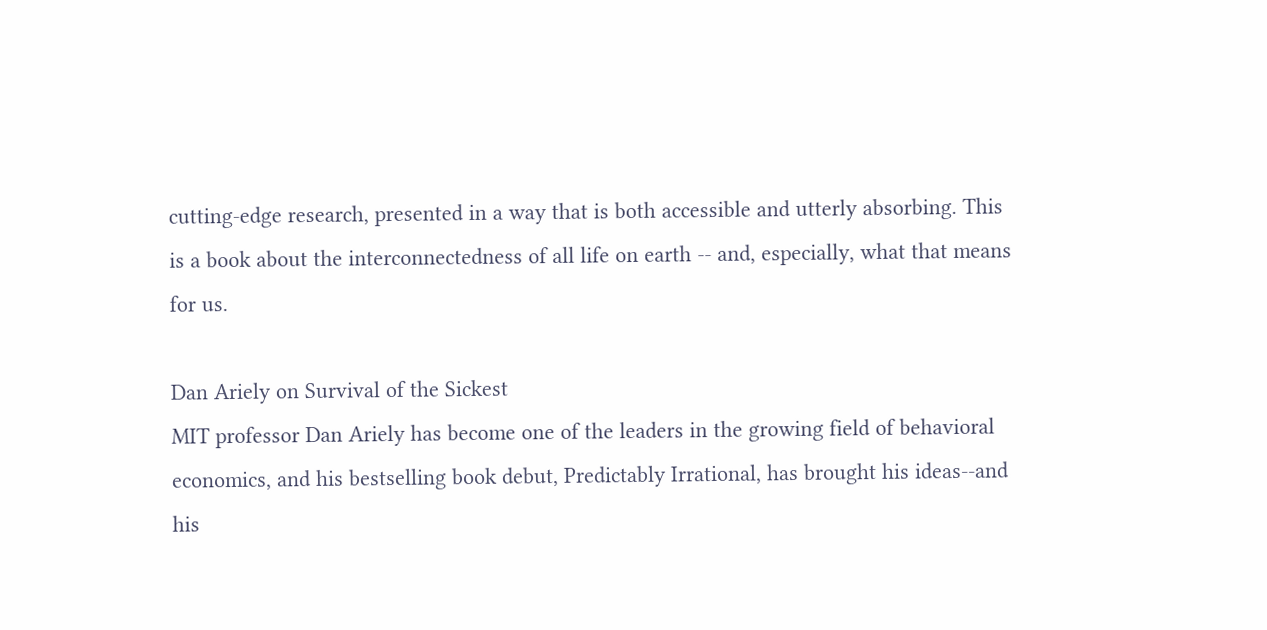cutting-edge research, presented in a way that is both accessible and utterly absorbing. This is a book about the interconnectedness of all life on earth -- and, especially, what that means for us.

Dan Ariely on Survival of the Sickest
MIT professor Dan Ariely has become one of the leaders in the growing field of behavioral economics, and his bestselling book debut, Predictably Irrational, has brought his ideas--and his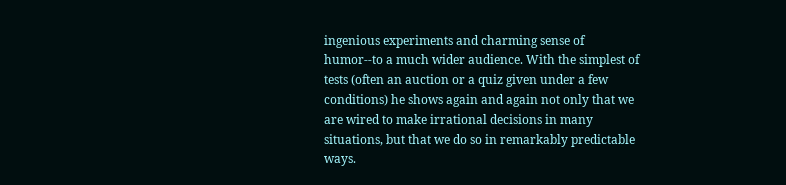ingenious experiments and charming sense of humor--to a much wider audience. With the simplest of tests (often an auction or a quiz given under a few conditions) he shows again and again not only that we are wired to make irrational decisions in many situations, but that we do so in remarkably predictable ways.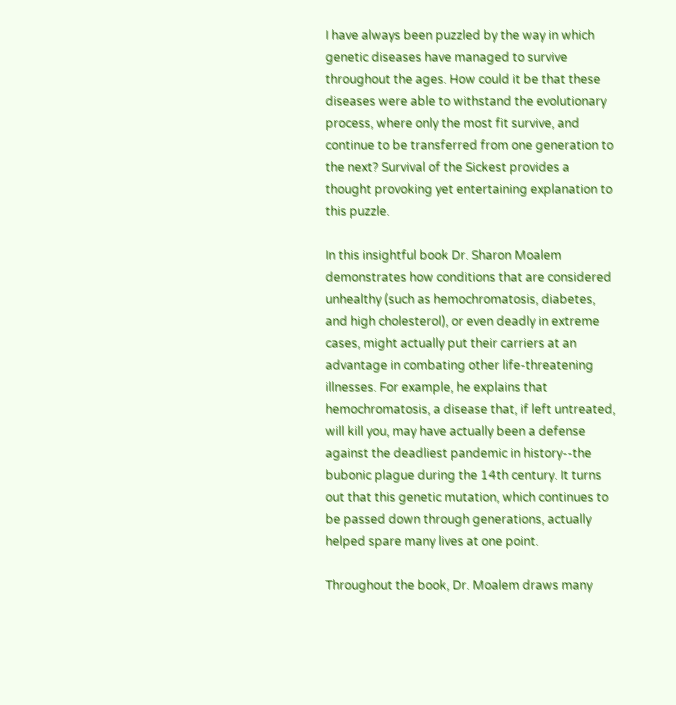I have always been puzzled by the way in which genetic diseases have managed to survive throughout the ages. How could it be that these diseases were able to withstand the evolutionary process, where only the most fit survive, and continue to be transferred from one generation to the next? Survival of the Sickest provides a thought provoking yet entertaining explanation to this puzzle.

In this insightful book Dr. Sharon Moalem demonstrates how conditions that are considered unhealthy (such as hemochromatosis, diabetes, and high cholesterol), or even deadly in extreme cases, might actually put their carriers at an advantage in combating other life-threatening illnesses. For example, he explains that hemochromatosis, a disease that, if left untreated, will kill you, may have actually been a defense against the deadliest pandemic in history--the bubonic plague during the 14th century. It turns out that this genetic mutation, which continues to be passed down through generations, actually helped spare many lives at one point.

Throughout the book, Dr. Moalem draws many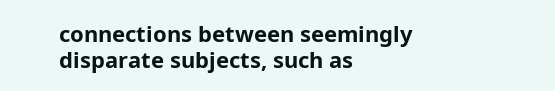connections between seemingly disparate subjects, such as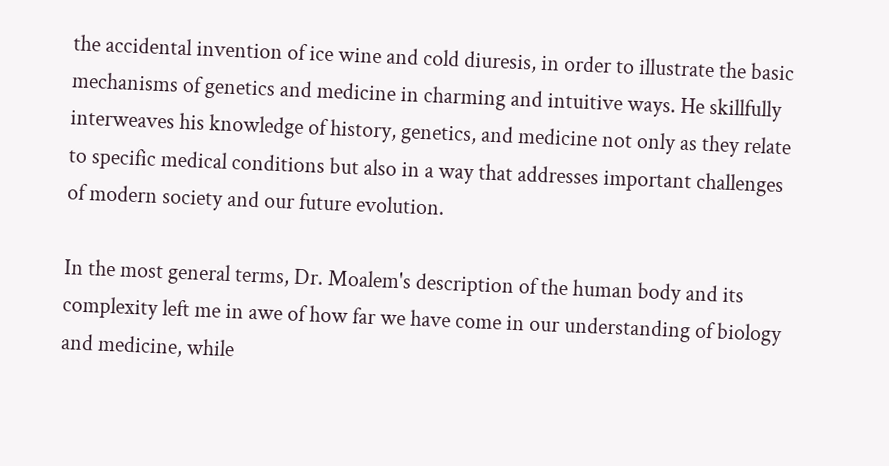the accidental invention of ice wine and cold diuresis, in order to illustrate the basic mechanisms of genetics and medicine in charming and intuitive ways. He skillfully interweaves his knowledge of history, genetics, and medicine not only as they relate to specific medical conditions but also in a way that addresses important challenges of modern society and our future evolution.

In the most general terms, Dr. Moalem's description of the human body and its complexity left me in awe of how far we have come in our understanding of biology and medicine, while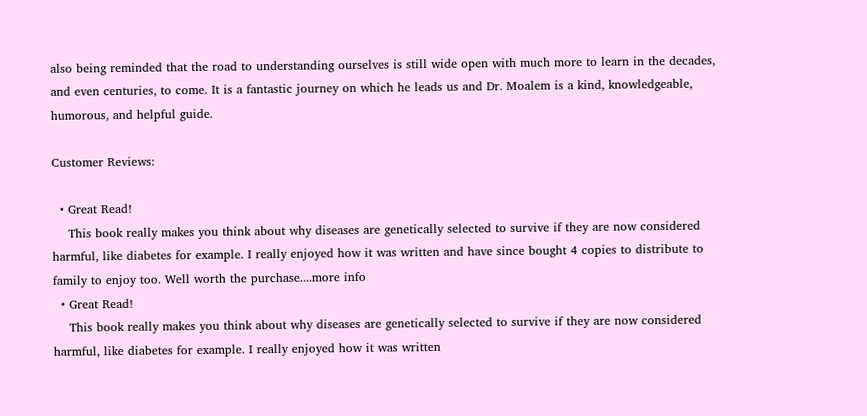also being reminded that the road to understanding ourselves is still wide open with much more to learn in the decades, and even centuries, to come. It is a fantastic journey on which he leads us and Dr. Moalem is a kind, knowledgeable, humorous, and helpful guide.

Customer Reviews:

  • Great Read!
    This book really makes you think about why diseases are genetically selected to survive if they are now considered harmful, like diabetes for example. I really enjoyed how it was written and have since bought 4 copies to distribute to family to enjoy too. Well worth the purchase....more info
  • Great Read!
    This book really makes you think about why diseases are genetically selected to survive if they are now considered harmful, like diabetes for example. I really enjoyed how it was written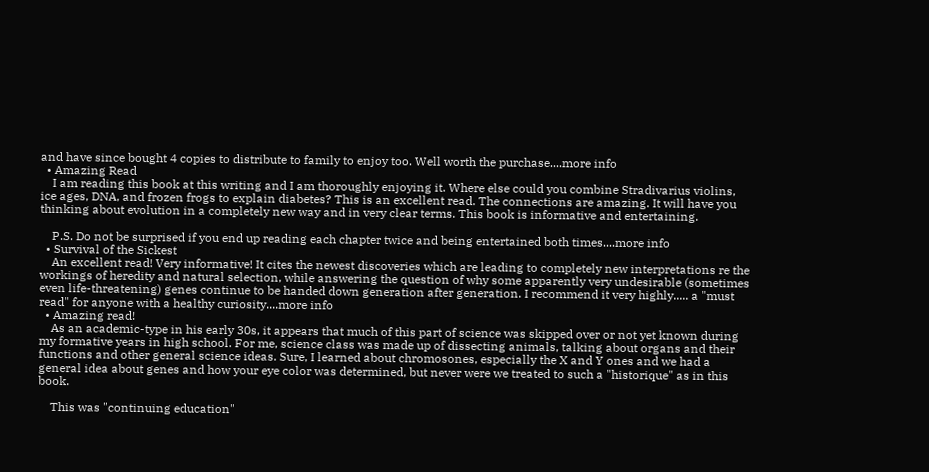and have since bought 4 copies to distribute to family to enjoy too. Well worth the purchase....more info
  • Amazing Read
    I am reading this book at this writing and I am thoroughly enjoying it. Where else could you combine Stradivarius violins, ice ages, DNA, and frozen frogs to explain diabetes? This is an excellent read. The connections are amazing. It will have you thinking about evolution in a completely new way and in very clear terms. This book is informative and entertaining.

    P.S. Do not be surprised if you end up reading each chapter twice and being entertained both times....more info
  • Survival of the Sickest
    An excellent read! Very informative! It cites the newest discoveries which are leading to completely new interpretations re the workings of heredity and natural selection, while answering the question of why some apparently very undesirable (sometimes even life-threatening) genes continue to be handed down generation after generation. I recommend it very highly..... a "must read" for anyone with a healthy curiosity....more info
  • Amazing read!
    As an academic-type in his early 30s, it appears that much of this part of science was skipped over or not yet known during my formative years in high school. For me, science class was made up of dissecting animals, talking about organs and their functions and other general science ideas. Sure, I learned about chromosones, especially the X and Y ones and we had a general idea about genes and how your eye color was determined, but never were we treated to such a "historique" as in this book.

    This was "continuing education"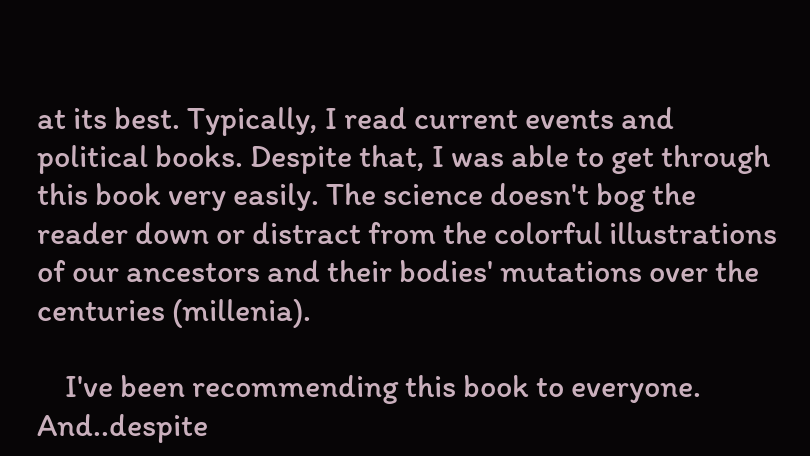at its best. Typically, I read current events and political books. Despite that, I was able to get through this book very easily. The science doesn't bog the reader down or distract from the colorful illustrations of our ancestors and their bodies' mutations over the centuries (millenia).

    I've been recommending this book to everyone. And..despite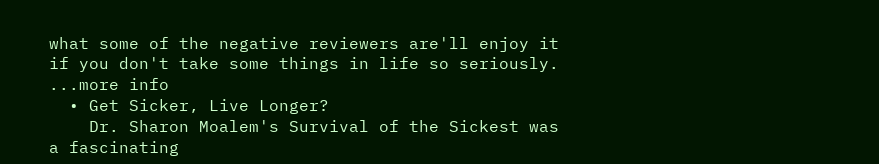what some of the negative reviewers are'll enjoy it if you don't take some things in life so seriously. ...more info
  • Get Sicker, Live Longer?
    Dr. Sharon Moalem's Survival of the Sickest was a fascinating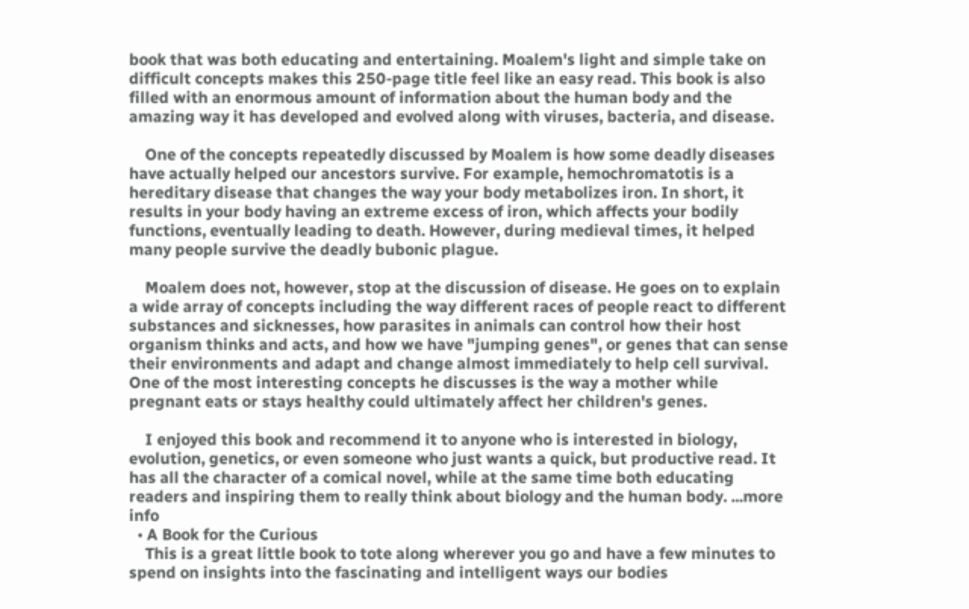book that was both educating and entertaining. Moalem's light and simple take on difficult concepts makes this 250-page title feel like an easy read. This book is also filled with an enormous amount of information about the human body and the amazing way it has developed and evolved along with viruses, bacteria, and disease.

    One of the concepts repeatedly discussed by Moalem is how some deadly diseases have actually helped our ancestors survive. For example, hemochromatotis is a hereditary disease that changes the way your body metabolizes iron. In short, it results in your body having an extreme excess of iron, which affects your bodily functions, eventually leading to death. However, during medieval times, it helped many people survive the deadly bubonic plague.

    Moalem does not, however, stop at the discussion of disease. He goes on to explain a wide array of concepts including the way different races of people react to different substances and sicknesses, how parasites in animals can control how their host organism thinks and acts, and how we have "jumping genes", or genes that can sense their environments and adapt and change almost immediately to help cell survival. One of the most interesting concepts he discusses is the way a mother while pregnant eats or stays healthy could ultimately affect her children's genes.

    I enjoyed this book and recommend it to anyone who is interested in biology, evolution, genetics, or even someone who just wants a quick, but productive read. It has all the character of a comical novel, while at the same time both educating readers and inspiring them to really think about biology and the human body. ...more info
  • A Book for the Curious
    This is a great little book to tote along wherever you go and have a few minutes to spend on insights into the fascinating and intelligent ways our bodies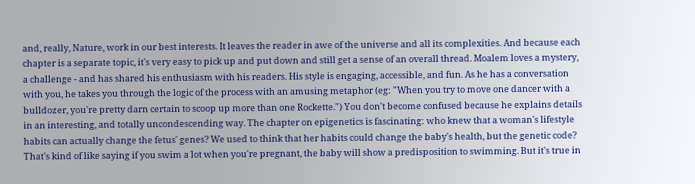and, really, Nature, work in our best interests. It leaves the reader in awe of the universe and all its complexities. And because each chapter is a separate topic, it's very easy to pick up and put down and still get a sense of an overall thread. Moalem loves a mystery, a challenge - and has shared his enthusiasm with his readers. His style is engaging, accessible, and fun. As he has a conversation with you, he takes you through the logic of the process with an amusing metaphor (eg: "When you try to move one dancer with a bulldozer, you're pretty darn certain to scoop up more than one Rockette.") You don't become confused because he explains details in an interesting, and totally uncondescending way. The chapter on epigenetics is fascinating: who knew that a woman's lifestyle habits can actually change the fetus' genes? We used to think that her habits could change the baby's health, but the genetic code? That's kind of like saying if you swim a lot when you're pregnant, the baby will show a predisposition to swimming. But it's true in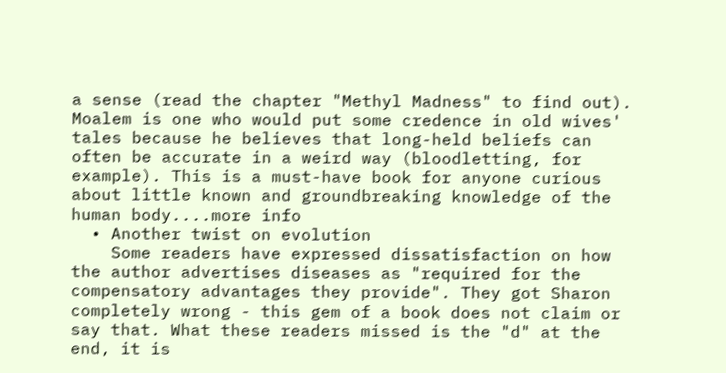a sense (read the chapter "Methyl Madness" to find out). Moalem is one who would put some credence in old wives' tales because he believes that long-held beliefs can often be accurate in a weird way (bloodletting, for example). This is a must-have book for anyone curious about little known and groundbreaking knowledge of the human body....more info
  • Another twist on evolution
    Some readers have expressed dissatisfaction on how the author advertises diseases as "required for the compensatory advantages they provide". They got Sharon completely wrong - this gem of a book does not claim or say that. What these readers missed is the "d" at the end, it is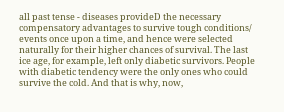all past tense - diseases provideD the necessary compensatory advantages to survive tough conditions/ events once upon a time, and hence were selected naturally for their higher chances of survival. The last ice age, for example, left only diabetic survivors. People with diabetic tendency were the only ones who could survive the cold. And that is why, now,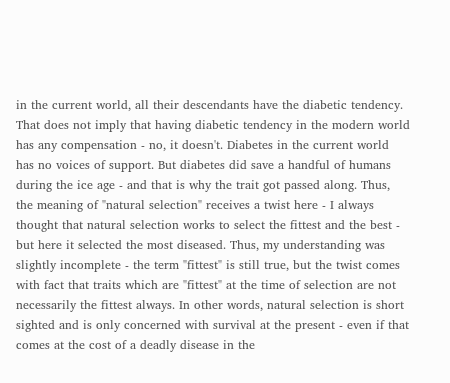in the current world, all their descendants have the diabetic tendency. That does not imply that having diabetic tendency in the modern world has any compensation - no, it doesn't. Diabetes in the current world has no voices of support. But diabetes did save a handful of humans during the ice age - and that is why the trait got passed along. Thus, the meaning of "natural selection" receives a twist here - I always thought that natural selection works to select the fittest and the best - but here it selected the most diseased. Thus, my understanding was slightly incomplete - the term "fittest" is still true, but the twist comes with fact that traits which are "fittest" at the time of selection are not necessarily the fittest always. In other words, natural selection is short sighted and is only concerned with survival at the present - even if that comes at the cost of a deadly disease in the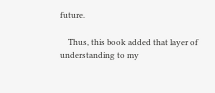future.

    Thus, this book added that layer of understanding to my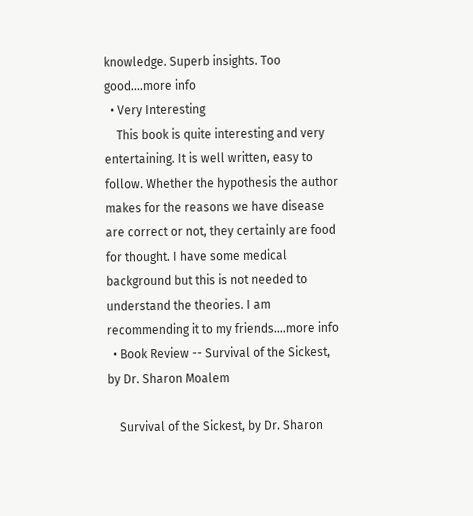knowledge. Superb insights. Too good....more info
  • Very Interesting
    This book is quite interesting and very entertaining. It is well written, easy to follow. Whether the hypothesis the author makes for the reasons we have disease are correct or not, they certainly are food for thought. I have some medical background but this is not needed to understand the theories. I am recommending it to my friends....more info
  • Book Review -- Survival of the Sickest, by Dr. Sharon Moalem

    Survival of the Sickest, by Dr. Sharon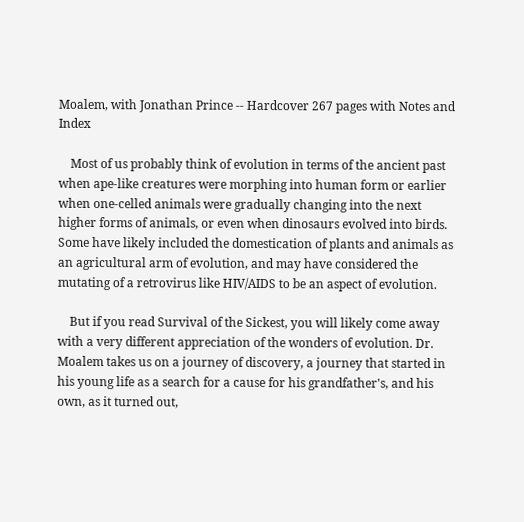Moalem, with Jonathan Prince -- Hardcover 267 pages with Notes and Index

    Most of us probably think of evolution in terms of the ancient past when ape-like creatures were morphing into human form or earlier when one-celled animals were gradually changing into the next higher forms of animals, or even when dinosaurs evolved into birds. Some have likely included the domestication of plants and animals as an agricultural arm of evolution, and may have considered the mutating of a retrovirus like HIV/AIDS to be an aspect of evolution.

    But if you read Survival of the Sickest, you will likely come away with a very different appreciation of the wonders of evolution. Dr. Moalem takes us on a journey of discovery, a journey that started in his young life as a search for a cause for his grandfather's, and his own, as it turned out,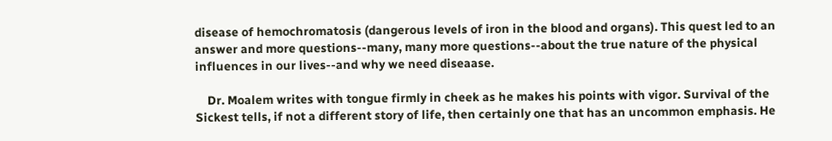disease of hemochromatosis (dangerous levels of iron in the blood and organs). This quest led to an answer and more questions--many, many more questions--about the true nature of the physical influences in our lives--and why we need diseaase.

    Dr. Moalem writes with tongue firmly in cheek as he makes his points with vigor. Survival of the Sickest tells, if not a different story of life, then certainly one that has an uncommon emphasis. He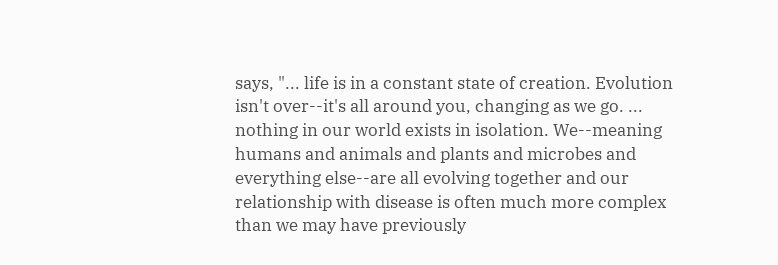says, "... life is in a constant state of creation. Evolution isn't over--it's all around you, changing as we go. ... nothing in our world exists in isolation. We--meaning humans and animals and plants and microbes and everything else--are all evolving together and our relationship with disease is often much more complex than we may have previously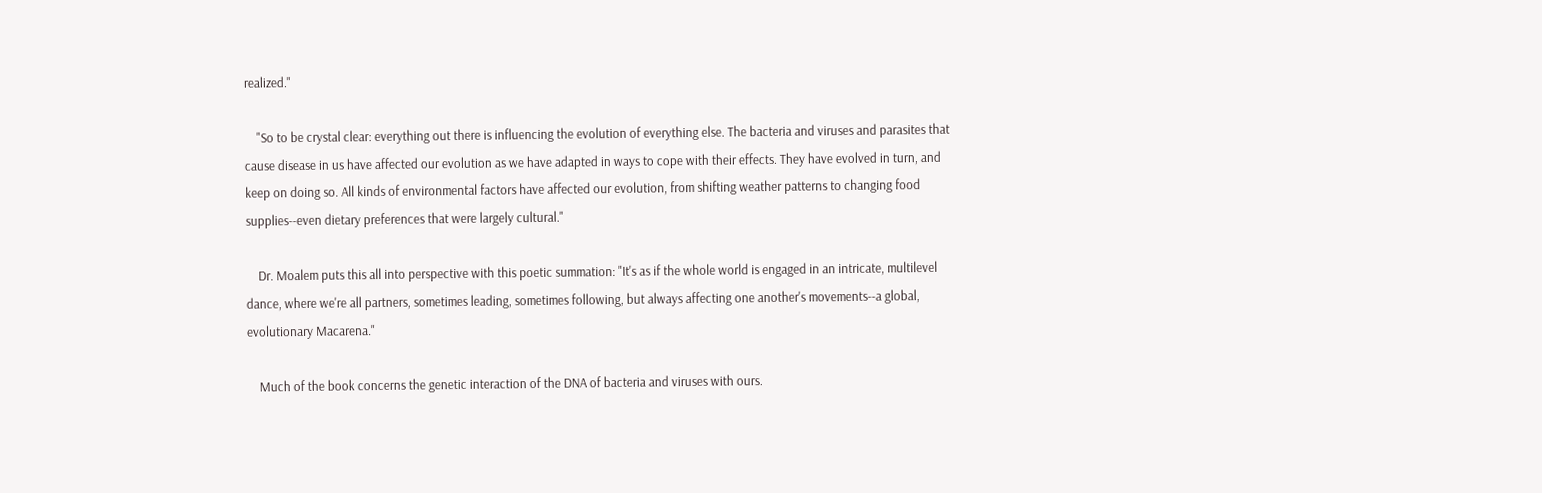realized."

    "So to be crystal clear: everything out there is influencing the evolution of everything else. The bacteria and viruses and parasites that cause disease in us have affected our evolution as we have adapted in ways to cope with their effects. They have evolved in turn, and keep on doing so. All kinds of environmental factors have affected our evolution, from shifting weather patterns to changing food supplies--even dietary preferences that were largely cultural."

    Dr. Moalem puts this all into perspective with this poetic summation: "It's as if the whole world is engaged in an intricate, multilevel dance, where we're all partners, sometimes leading, sometimes following, but always affecting one another's movements--a global, evolutionary Macarena."

    Much of the book concerns the genetic interaction of the DNA of bacteria and viruses with ours.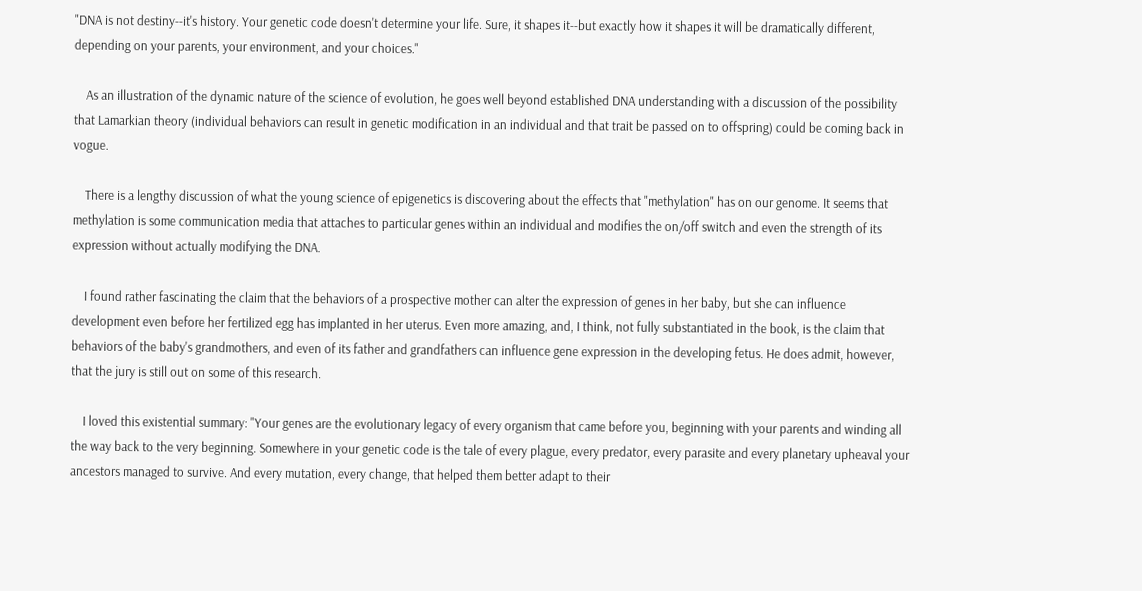"DNA is not destiny--it's history. Your genetic code doesn't determine your life. Sure, it shapes it--but exactly how it shapes it will be dramatically different, depending on your parents, your environment, and your choices."

    As an illustration of the dynamic nature of the science of evolution, he goes well beyond established DNA understanding with a discussion of the possibility that Lamarkian theory (individual behaviors can result in genetic modification in an individual and that trait be passed on to offspring) could be coming back in vogue.

    There is a lengthy discussion of what the young science of epigenetics is discovering about the effects that "methylation" has on our genome. It seems that methylation is some communication media that attaches to particular genes within an individual and modifies the on/off switch and even the strength of its expression without actually modifying the DNA.

    I found rather fascinating the claim that the behaviors of a prospective mother can alter the expression of genes in her baby, but she can influence development even before her fertilized egg has implanted in her uterus. Even more amazing, and, I think, not fully substantiated in the book, is the claim that behaviors of the baby's grandmothers, and even of its father and grandfathers can influence gene expression in the developing fetus. He does admit, however, that the jury is still out on some of this research.

    I loved this existential summary: "Your genes are the evolutionary legacy of every organism that came before you, beginning with your parents and winding all the way back to the very beginning. Somewhere in your genetic code is the tale of every plague, every predator, every parasite and every planetary upheaval your ancestors managed to survive. And every mutation, every change, that helped them better adapt to their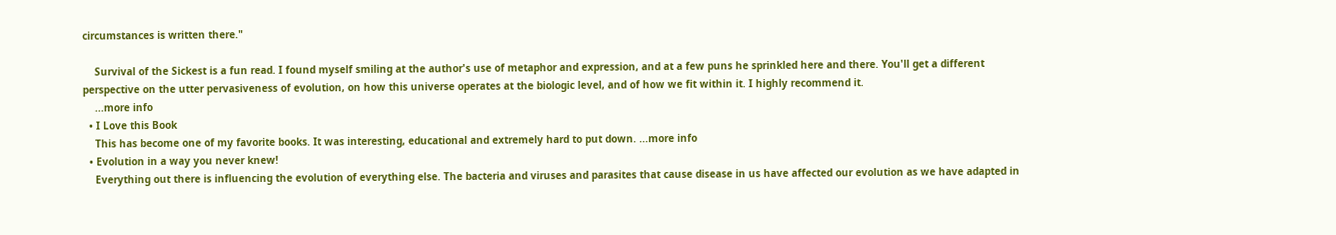circumstances is written there."

    Survival of the Sickest is a fun read. I found myself smiling at the author's use of metaphor and expression, and at a few puns he sprinkled here and there. You'll get a different perspective on the utter pervasiveness of evolution, on how this universe operates at the biologic level, and of how we fit within it. I highly recommend it.
    ...more info
  • I Love this Book
    This has become one of my favorite books. It was interesting, educational and extremely hard to put down. ...more info
  • Evolution in a way you never knew!
    Everything out there is influencing the evolution of everything else. The bacteria and viruses and parasites that cause disease in us have affected our evolution as we have adapted in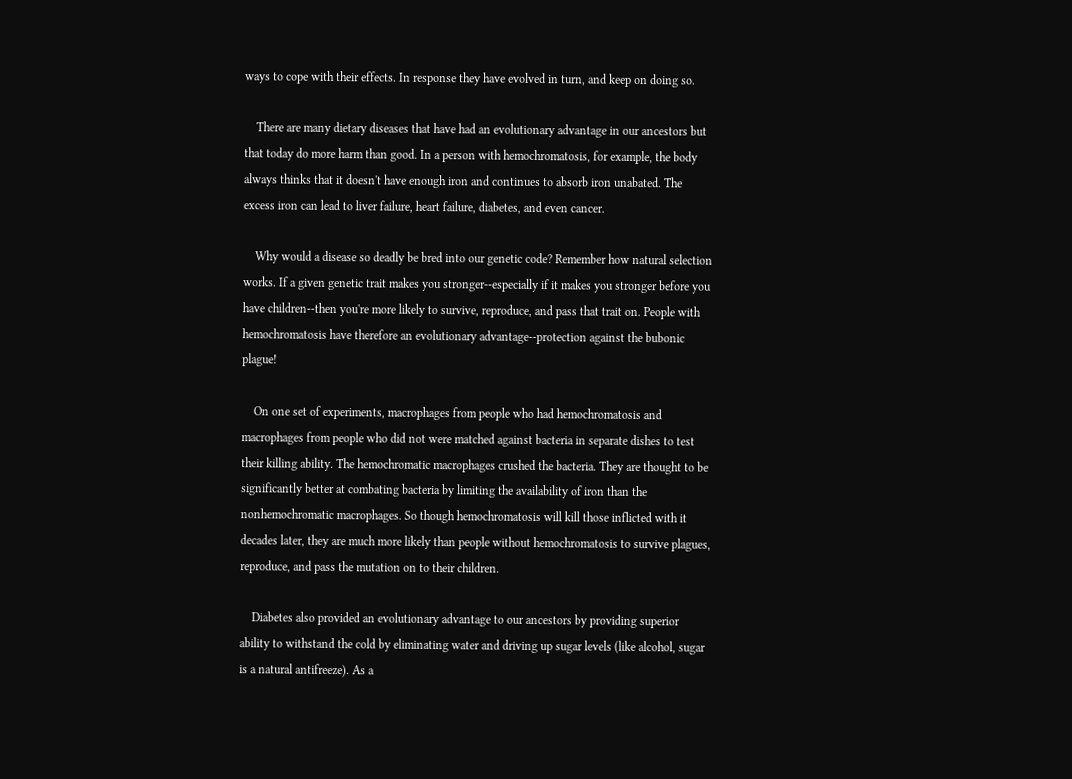ways to cope with their effects. In response they have evolved in turn, and keep on doing so.

    There are many dietary diseases that have had an evolutionary advantage in our ancestors but that today do more harm than good. In a person with hemochromatosis, for example, the body always thinks that it doesn't have enough iron and continues to absorb iron unabated. The excess iron can lead to liver failure, heart failure, diabetes, and even cancer.

    Why would a disease so deadly be bred into our genetic code? Remember how natural selection works. If a given genetic trait makes you stronger--especially if it makes you stronger before you have children--then you're more likely to survive, reproduce, and pass that trait on. People with hemochromatosis have therefore an evolutionary advantage--protection against the bubonic plague!

    On one set of experiments, macrophages from people who had hemochromatosis and macrophages from people who did not were matched against bacteria in separate dishes to test their killing ability. The hemochromatic macrophages crushed the bacteria. They are thought to be significantly better at combating bacteria by limiting the availability of iron than the nonhemochromatic macrophages. So though hemochromatosis will kill those inflicted with it decades later, they are much more likely than people without hemochromatosis to survive plagues, reproduce, and pass the mutation on to their children.

    Diabetes also provided an evolutionary advantage to our ancestors by providing superior ability to withstand the cold by eliminating water and driving up sugar levels (like alcohol, sugar is a natural antifreeze). As a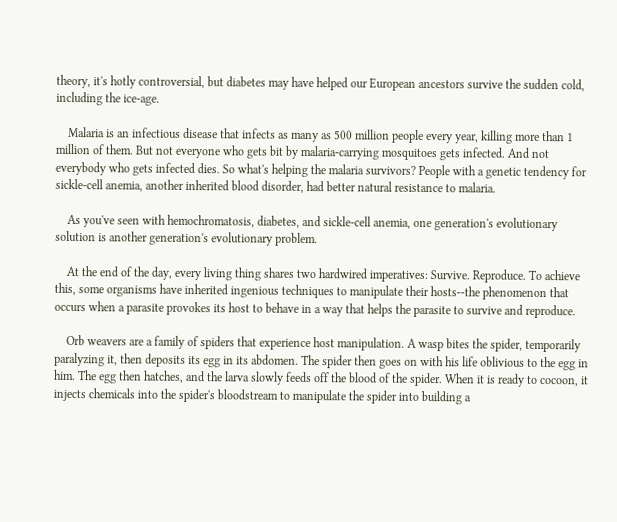theory, it's hotly controversial, but diabetes may have helped our European ancestors survive the sudden cold, including the ice-age.

    Malaria is an infectious disease that infects as many as 500 million people every year, killing more than 1 million of them. But not everyone who gets bit by malaria-carrying mosquitoes gets infected. And not everybody who gets infected dies. So what's helping the malaria survivors? People with a genetic tendency for sickle-cell anemia, another inherited blood disorder, had better natural resistance to malaria.

    As you've seen with hemochromatosis, diabetes, and sickle-cell anemia, one generation's evolutionary solution is another generation's evolutionary problem.

    At the end of the day, every living thing shares two hardwired imperatives: Survive. Reproduce. To achieve this, some organisms have inherited ingenious techniques to manipulate their hosts--the phenomenon that occurs when a parasite provokes its host to behave in a way that helps the parasite to survive and reproduce.

    Orb weavers are a family of spiders that experience host manipulation. A wasp bites the spider, temporarily paralyzing it, then deposits its egg in its abdomen. The spider then goes on with his life oblivious to the egg in him. The egg then hatches, and the larva slowly feeds off the blood of the spider. When it is ready to cocoon, it injects chemicals into the spider's bloodstream to manipulate the spider into building a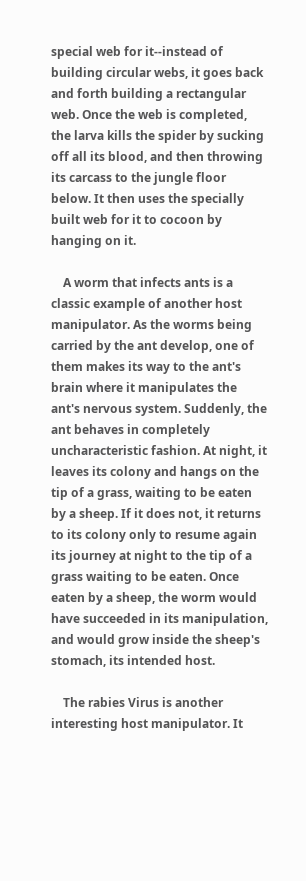special web for it--instead of building circular webs, it goes back and forth building a rectangular web. Once the web is completed, the larva kills the spider by sucking off all its blood, and then throwing its carcass to the jungle floor below. It then uses the specially built web for it to cocoon by hanging on it.

    A worm that infects ants is a classic example of another host manipulator. As the worms being carried by the ant develop, one of them makes its way to the ant's brain where it manipulates the ant's nervous system. Suddenly, the ant behaves in completely uncharacteristic fashion. At night, it leaves its colony and hangs on the tip of a grass, waiting to be eaten by a sheep. If it does not, it returns to its colony only to resume again its journey at night to the tip of a grass waiting to be eaten. Once eaten by a sheep, the worm would have succeeded in its manipulation, and would grow inside the sheep's stomach, its intended host.

    The rabies Virus is another interesting host manipulator. It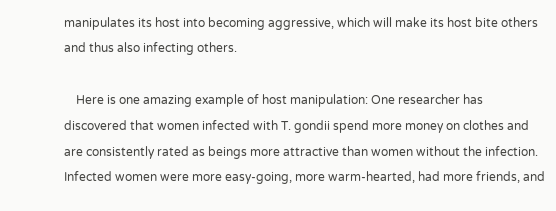manipulates its host into becoming aggressive, which will make its host bite others and thus also infecting others.

    Here is one amazing example of host manipulation: One researcher has discovered that women infected with T. gondii spend more money on clothes and are consistently rated as beings more attractive than women without the infection. Infected women were more easy-going, more warm-hearted, had more friends, and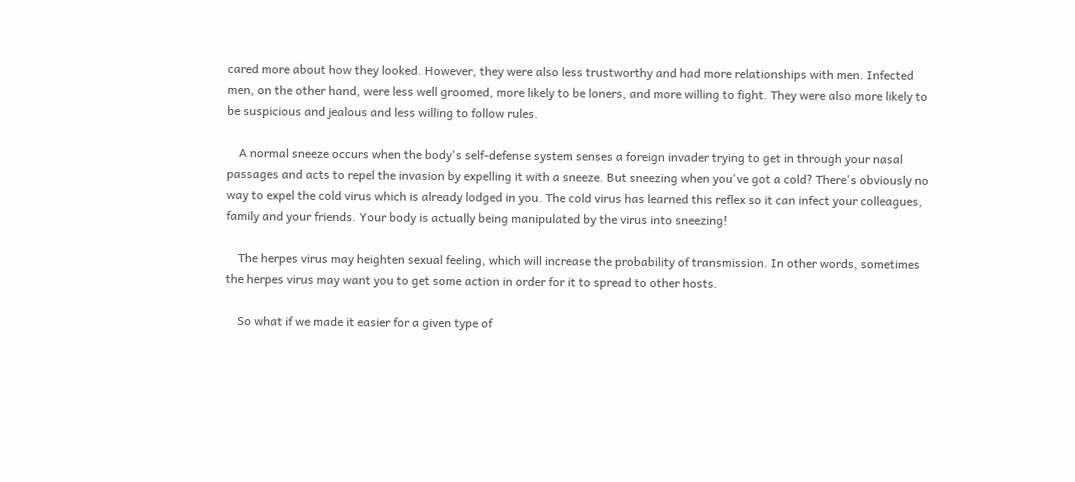cared more about how they looked. However, they were also less trustworthy and had more relationships with men. Infected men, on the other hand, were less well groomed, more likely to be loners, and more willing to fight. They were also more likely to be suspicious and jealous and less willing to follow rules.

    A normal sneeze occurs when the body's self-defense system senses a foreign invader trying to get in through your nasal passages and acts to repel the invasion by expelling it with a sneeze. But sneezing when you've got a cold? There's obviously no way to expel the cold virus which is already lodged in you. The cold virus has learned this reflex so it can infect your colleagues, family and your friends. Your body is actually being manipulated by the virus into sneezing!

    The herpes virus may heighten sexual feeling, which will increase the probability of transmission. In other words, sometimes the herpes virus may want you to get some action in order for it to spread to other hosts.

    So what if we made it easier for a given type of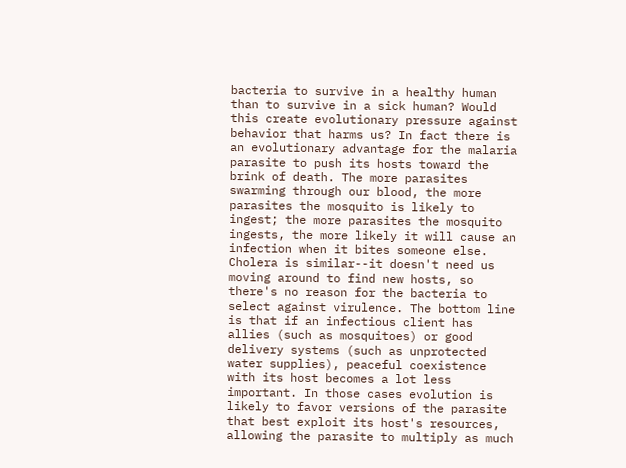bacteria to survive in a healthy human than to survive in a sick human? Would this create evolutionary pressure against behavior that harms us? In fact there is an evolutionary advantage for the malaria parasite to push its hosts toward the brink of death. The more parasites swarming through our blood, the more parasites the mosquito is likely to ingest; the more parasites the mosquito ingests, the more likely it will cause an infection when it bites someone else. Cholera is similar--it doesn't need us moving around to find new hosts, so there's no reason for the bacteria to select against virulence. The bottom line is that if an infectious client has allies (such as mosquitoes) or good delivery systems (such as unprotected water supplies), peaceful coexistence with its host becomes a lot less important. In those cases evolution is likely to favor versions of the parasite that best exploit its host's resources, allowing the parasite to multiply as much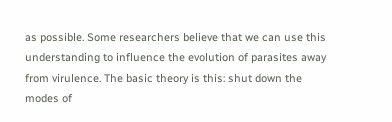as possible. Some researchers believe that we can use this understanding to influence the evolution of parasites away from virulence. The basic theory is this: shut down the modes of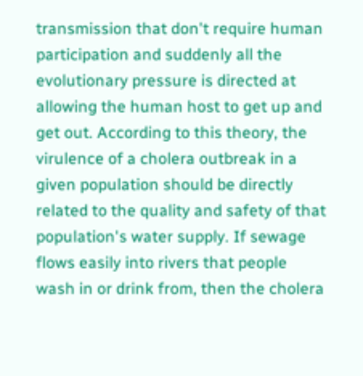transmission that don't require human participation and suddenly all the evolutionary pressure is directed at allowing the human host to get up and get out. According to this theory, the virulence of a cholera outbreak in a given population should be directly related to the quality and safety of that population's water supply. If sewage flows easily into rivers that people wash in or drink from, then the cholera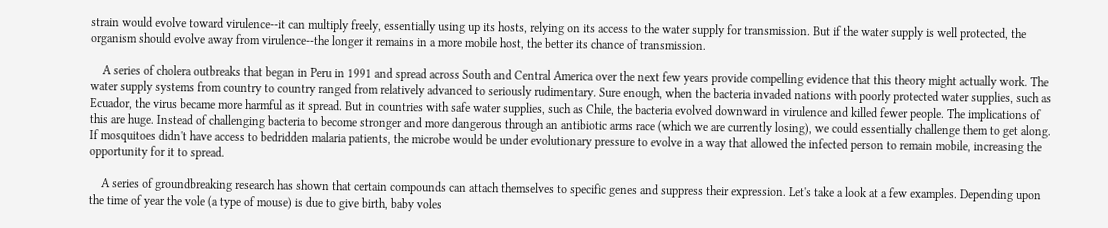strain would evolve toward virulence--it can multiply freely, essentially using up its hosts, relying on its access to the water supply for transmission. But if the water supply is well protected, the organism should evolve away from virulence--the longer it remains in a more mobile host, the better its chance of transmission.

    A series of cholera outbreaks that began in Peru in 1991 and spread across South and Central America over the next few years provide compelling evidence that this theory might actually work. The water supply systems from country to country ranged from relatively advanced to seriously rudimentary. Sure enough, when the bacteria invaded nations with poorly protected water supplies, such as Ecuador, the virus became more harmful as it spread. But in countries with safe water supplies, such as Chile, the bacteria evolved downward in virulence and killed fewer people. The implications of this are huge. Instead of challenging bacteria to become stronger and more dangerous through an antibiotic arms race (which we are currently losing), we could essentially challenge them to get along. If mosquitoes didn't have access to bedridden malaria patients, the microbe would be under evolutionary pressure to evolve in a way that allowed the infected person to remain mobile, increasing the opportunity for it to spread.

    A series of groundbreaking research has shown that certain compounds can attach themselves to specific genes and suppress their expression. Let's take a look at a few examples. Depending upon the time of year the vole (a type of mouse) is due to give birth, baby voles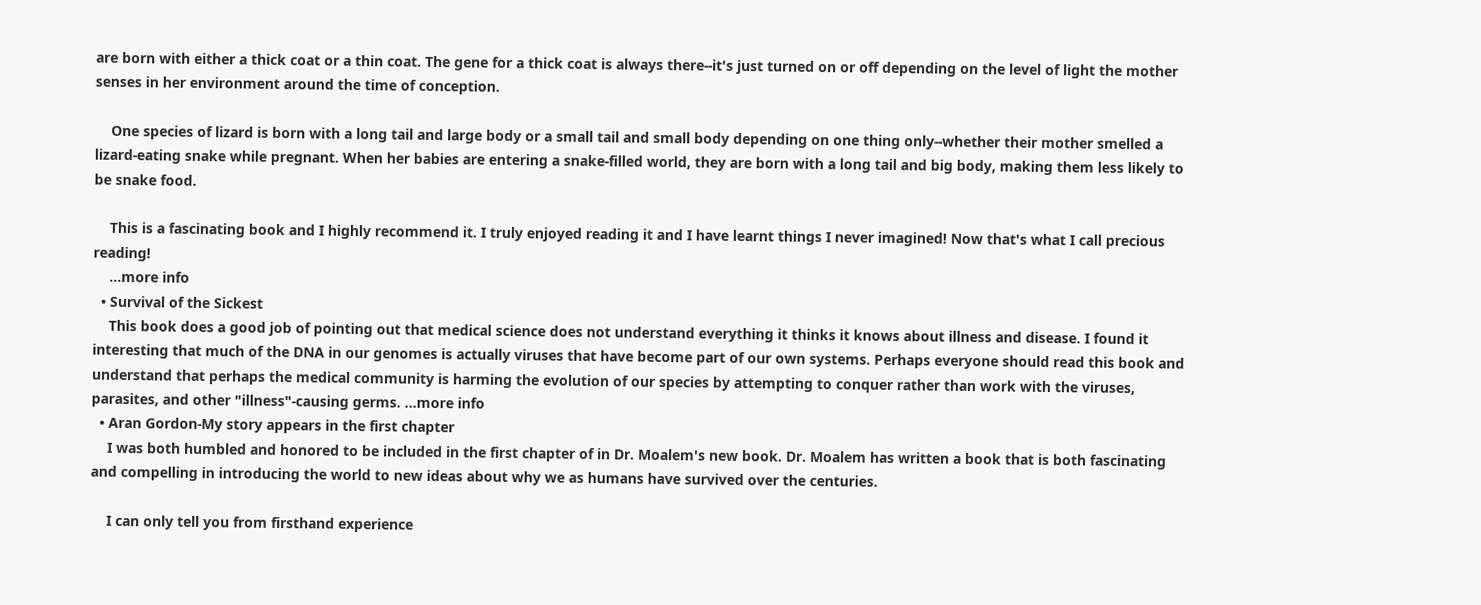are born with either a thick coat or a thin coat. The gene for a thick coat is always there--it's just turned on or off depending on the level of light the mother senses in her environment around the time of conception.

    One species of lizard is born with a long tail and large body or a small tail and small body depending on one thing only--whether their mother smelled a lizard-eating snake while pregnant. When her babies are entering a snake-filled world, they are born with a long tail and big body, making them less likely to be snake food.

    This is a fascinating book and I highly recommend it. I truly enjoyed reading it and I have learnt things I never imagined! Now that's what I call precious reading!
    ...more info
  • Survival of the Sickest
    This book does a good job of pointing out that medical science does not understand everything it thinks it knows about illness and disease. I found it interesting that much of the DNA in our genomes is actually viruses that have become part of our own systems. Perhaps everyone should read this book and understand that perhaps the medical community is harming the evolution of our species by attempting to conquer rather than work with the viruses, parasites, and other "illness"-causing germs. ...more info
  • Aran Gordon-My story appears in the first chapter
    I was both humbled and honored to be included in the first chapter of in Dr. Moalem's new book. Dr. Moalem has written a book that is both fascinating and compelling in introducing the world to new ideas about why we as humans have survived over the centuries.

    I can only tell you from firsthand experience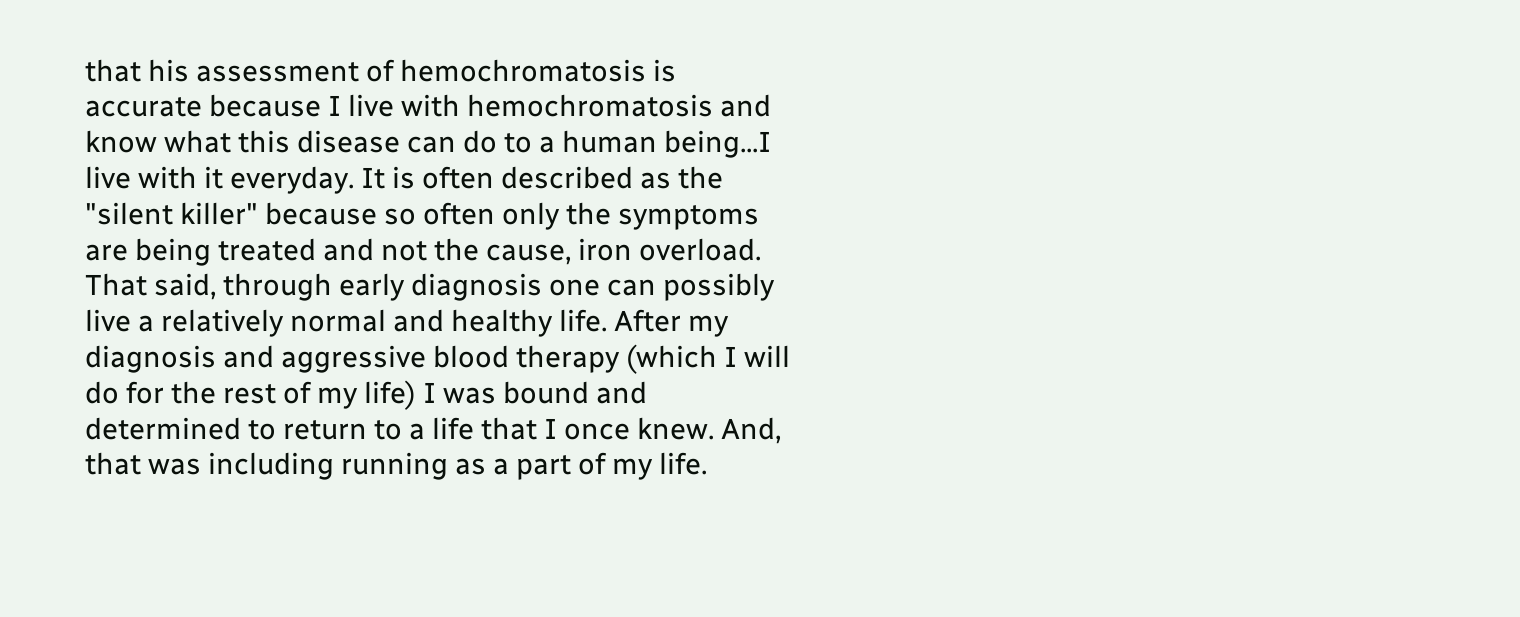that his assessment of hemochromatosis is accurate because I live with hemochromatosis and know what this disease can do to a human being...I live with it everyday. It is often described as the "silent killer" because so often only the symptoms are being treated and not the cause, iron overload. That said, through early diagnosis one can possibly live a relatively normal and healthy life. After my diagnosis and aggressive blood therapy (which I will do for the rest of my life) I was bound and determined to return to a life that I once knew. And, that was including running as a part of my life.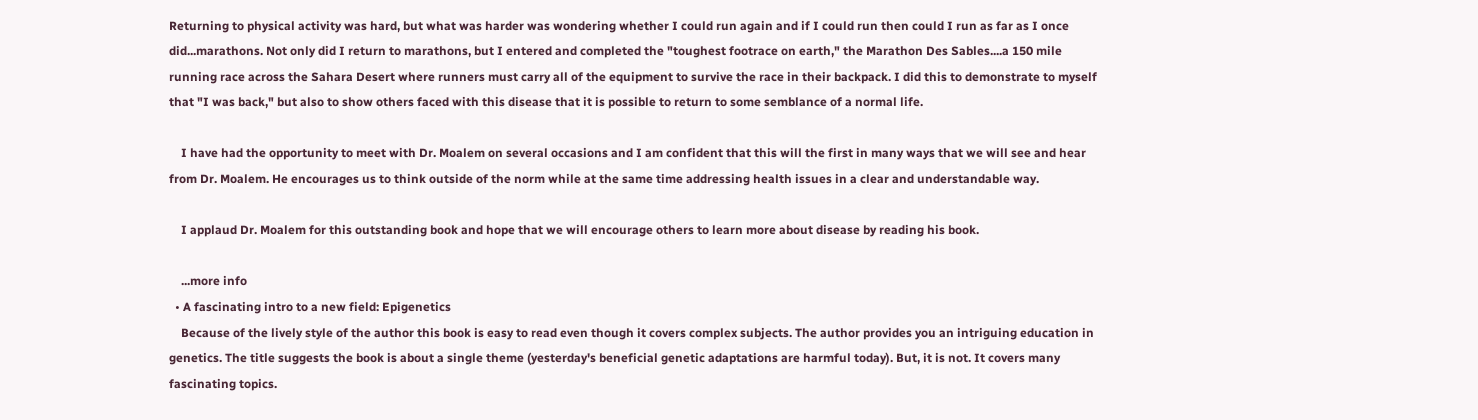Returning to physical activity was hard, but what was harder was wondering whether I could run again and if I could run then could I run as far as I once did...marathons. Not only did I return to marathons, but I entered and completed the "toughest footrace on earth," the Marathon Des Sables....a 150 mile running race across the Sahara Desert where runners must carry all of the equipment to survive the race in their backpack. I did this to demonstrate to myself that "I was back," but also to show others faced with this disease that it is possible to return to some semblance of a normal life.

    I have had the opportunity to meet with Dr. Moalem on several occasions and I am confident that this will the first in many ways that we will see and hear from Dr. Moalem. He encourages us to think outside of the norm while at the same time addressing health issues in a clear and understandable way.

    I applaud Dr. Moalem for this outstanding book and hope that we will encourage others to learn more about disease by reading his book.

    ...more info
  • A fascinating intro to a new field: Epigenetics
    Because of the lively style of the author this book is easy to read even though it covers complex subjects. The author provides you an intriguing education in genetics. The title suggests the book is about a single theme (yesterday's beneficial genetic adaptations are harmful today). But, it is not. It covers many fascinating topics.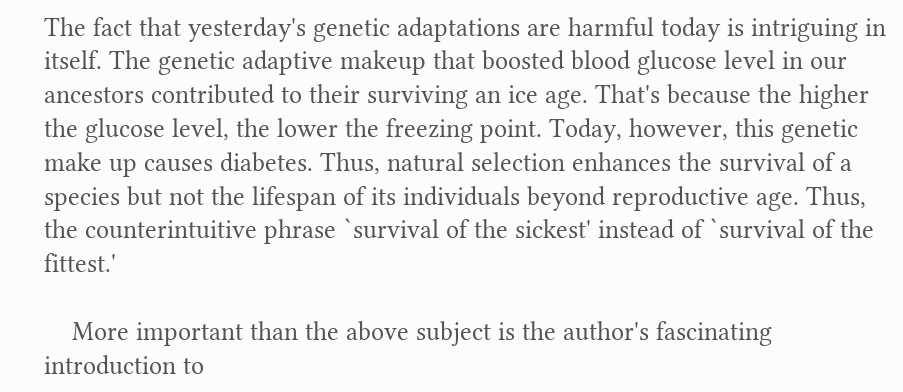The fact that yesterday's genetic adaptations are harmful today is intriguing in itself. The genetic adaptive makeup that boosted blood glucose level in our ancestors contributed to their surviving an ice age. That's because the higher the glucose level, the lower the freezing point. Today, however, this genetic make up causes diabetes. Thus, natural selection enhances the survival of a species but not the lifespan of its individuals beyond reproductive age. Thus, the counterintuitive phrase `survival of the sickest' instead of `survival of the fittest.'

    More important than the above subject is the author's fascinating introduction to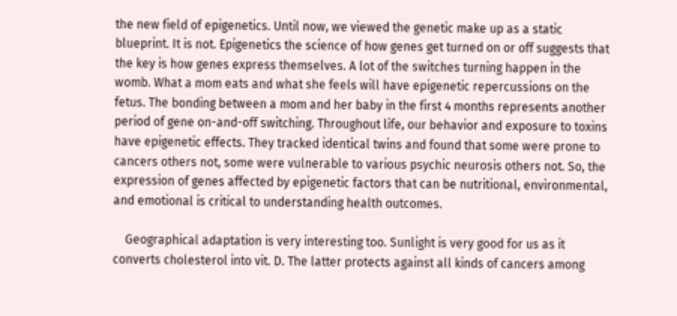the new field of epigenetics. Until now, we viewed the genetic make up as a static blueprint. It is not. Epigenetics the science of how genes get turned on or off suggests that the key is how genes express themselves. A lot of the switches turning happen in the womb. What a mom eats and what she feels will have epigenetic repercussions on the fetus. The bonding between a mom and her baby in the first 4 months represents another period of gene on-and-off switching. Throughout life, our behavior and exposure to toxins have epigenetic effects. They tracked identical twins and found that some were prone to cancers others not, some were vulnerable to various psychic neurosis others not. So, the expression of genes affected by epigenetic factors that can be nutritional, environmental, and emotional is critical to understanding health outcomes.

    Geographical adaptation is very interesting too. Sunlight is very good for us as it converts cholesterol into vit. D. The latter protects against all kinds of cancers among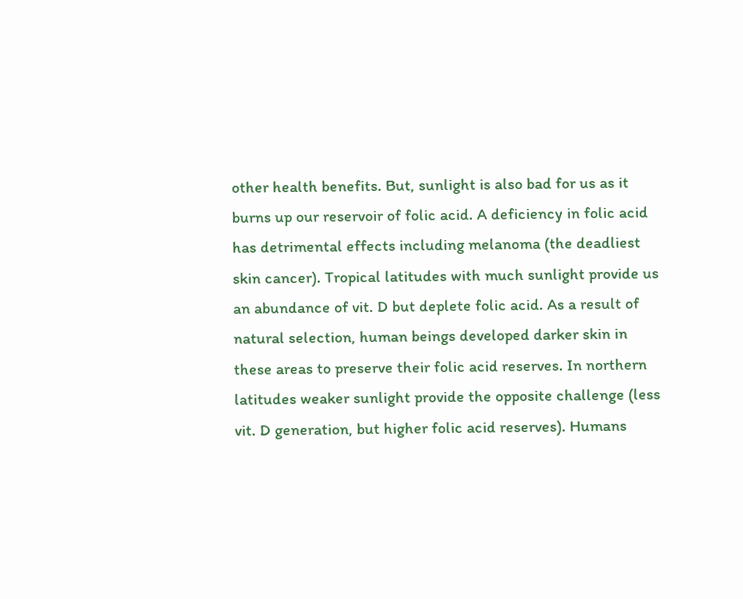other health benefits. But, sunlight is also bad for us as it burns up our reservoir of folic acid. A deficiency in folic acid has detrimental effects including melanoma (the deadliest skin cancer). Tropical latitudes with much sunlight provide us an abundance of vit. D but deplete folic acid. As a result of natural selection, human beings developed darker skin in these areas to preserve their folic acid reserves. In northern latitudes weaker sunlight provide the opposite challenge (less vit. D generation, but higher folic acid reserves). Humans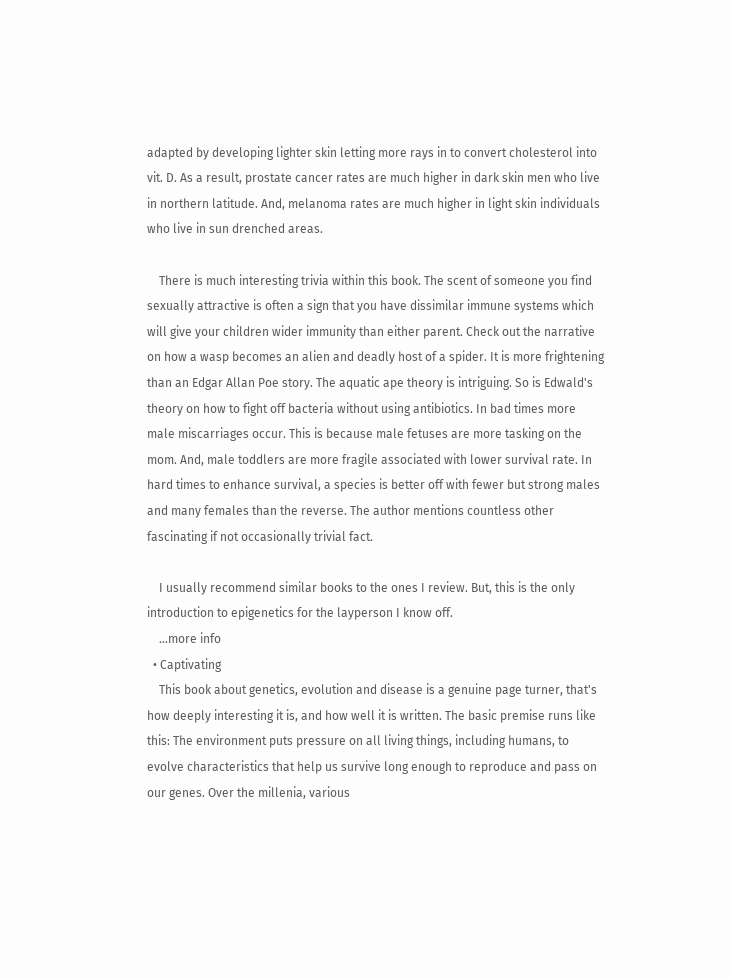adapted by developing lighter skin letting more rays in to convert cholesterol into vit. D. As a result, prostate cancer rates are much higher in dark skin men who live in northern latitude. And, melanoma rates are much higher in light skin individuals who live in sun drenched areas.

    There is much interesting trivia within this book. The scent of someone you find sexually attractive is often a sign that you have dissimilar immune systems which will give your children wider immunity than either parent. Check out the narrative on how a wasp becomes an alien and deadly host of a spider. It is more frightening than an Edgar Allan Poe story. The aquatic ape theory is intriguing. So is Edwald's theory on how to fight off bacteria without using antibiotics. In bad times more male miscarriages occur. This is because male fetuses are more tasking on the mom. And, male toddlers are more fragile associated with lower survival rate. In hard times to enhance survival, a species is better off with fewer but strong males and many females than the reverse. The author mentions countless other fascinating if not occasionally trivial fact.

    I usually recommend similar books to the ones I review. But, this is the only introduction to epigenetics for the layperson I know off.
    ...more info
  • Captivating
    This book about genetics, evolution and disease is a genuine page turner, that's how deeply interesting it is, and how well it is written. The basic premise runs like this: The environment puts pressure on all living things, including humans, to evolve characteristics that help us survive long enough to reproduce and pass on our genes. Over the millenia, various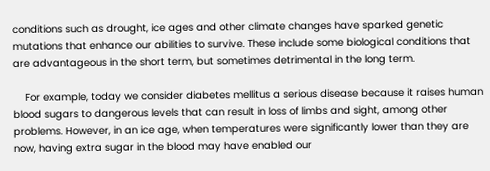conditions such as drought, ice ages and other climate changes have sparked genetic mutations that enhance our abilities to survive. These include some biological conditions that are advantageous in the short term, but sometimes detrimental in the long term.

    For example, today we consider diabetes mellitus a serious disease because it raises human blood sugars to dangerous levels that can result in loss of limbs and sight, among other problems. However, in an ice age, when temperatures were significantly lower than they are now, having extra sugar in the blood may have enabled our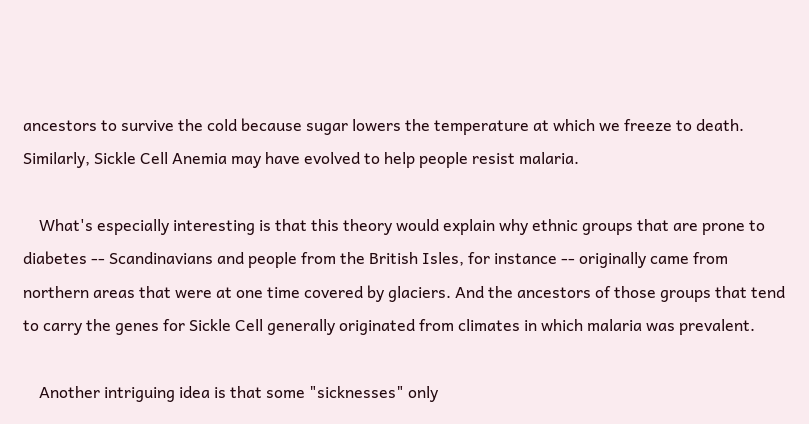ancestors to survive the cold because sugar lowers the temperature at which we freeze to death. Similarly, Sickle Cell Anemia may have evolved to help people resist malaria.

    What's especially interesting is that this theory would explain why ethnic groups that are prone to diabetes -- Scandinavians and people from the British Isles, for instance -- originally came from northern areas that were at one time covered by glaciers. And the ancestors of those groups that tend to carry the genes for Sickle Cell generally originated from climates in which malaria was prevalent.

    Another intriguing idea is that some "sicknesses" only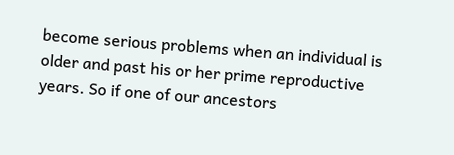become serious problems when an individual is older and past his or her prime reproductive years. So if one of our ancestors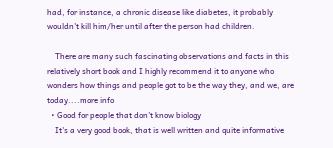had, for instance, a chronic disease like diabetes, it probably wouldn't kill him/her until after the person had children.

    There are many such fascinating observations and facts in this relatively short book and I highly recommend it to anyone who wonders how things and people got to be the way they, and we, are today....more info
  • Good for people that don't know biology
    It's a very good book, that is well written and quite informative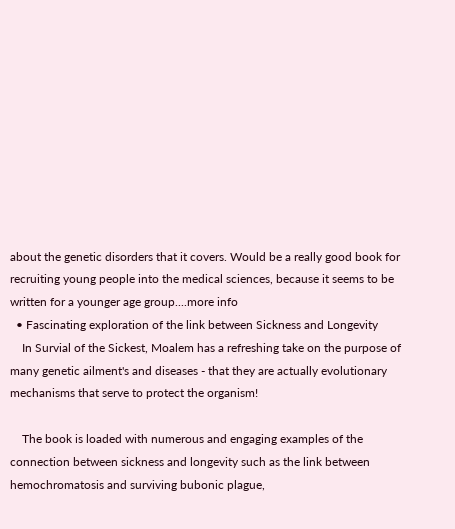about the genetic disorders that it covers. Would be a really good book for recruiting young people into the medical sciences, because it seems to be written for a younger age group....more info
  • Fascinating exploration of the link between Sickness and Longevity
    In Survial of the Sickest, Moalem has a refreshing take on the purpose of many genetic ailment's and diseases - that they are actually evolutionary mechanisms that serve to protect the organism!

    The book is loaded with numerous and engaging examples of the connection between sickness and longevity such as the link between hemochromatosis and surviving bubonic plague,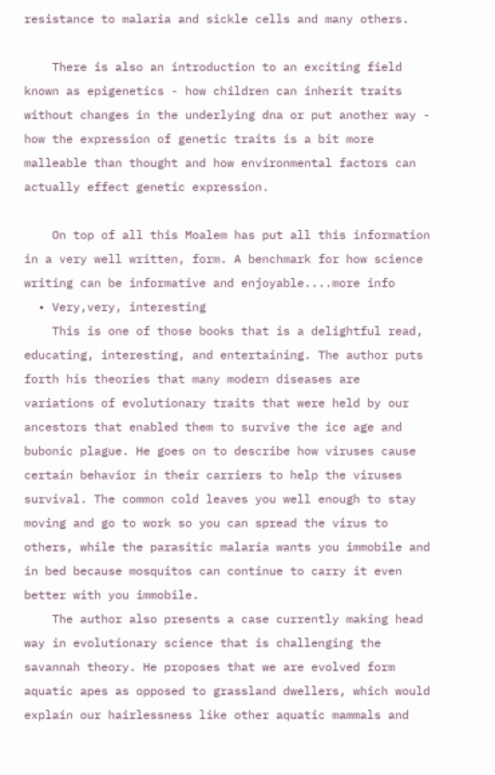resistance to malaria and sickle cells and many others.

    There is also an introduction to an exciting field known as epigenetics - how children can inherit traits without changes in the underlying dna or put another way - how the expression of genetic traits is a bit more malleable than thought and how environmental factors can actually effect genetic expression.

    On top of all this Moalem has put all this information in a very well written, form. A benchmark for how science writing can be informative and enjoyable....more info
  • Very,very, interesting
    This is one of those books that is a delightful read, educating, interesting, and entertaining. The author puts forth his theories that many modern diseases are variations of evolutionary traits that were held by our ancestors that enabled them to survive the ice age and bubonic plague. He goes on to describe how viruses cause certain behavior in their carriers to help the viruses survival. The common cold leaves you well enough to stay moving and go to work so you can spread the virus to others, while the parasitic malaria wants you immobile and in bed because mosquitos can continue to carry it even better with you immobile.
    The author also presents a case currently making head way in evolutionary science that is challenging the savannah theory. He proposes that we are evolved form aquatic apes as opposed to grassland dwellers, which would explain our hairlessness like other aquatic mammals and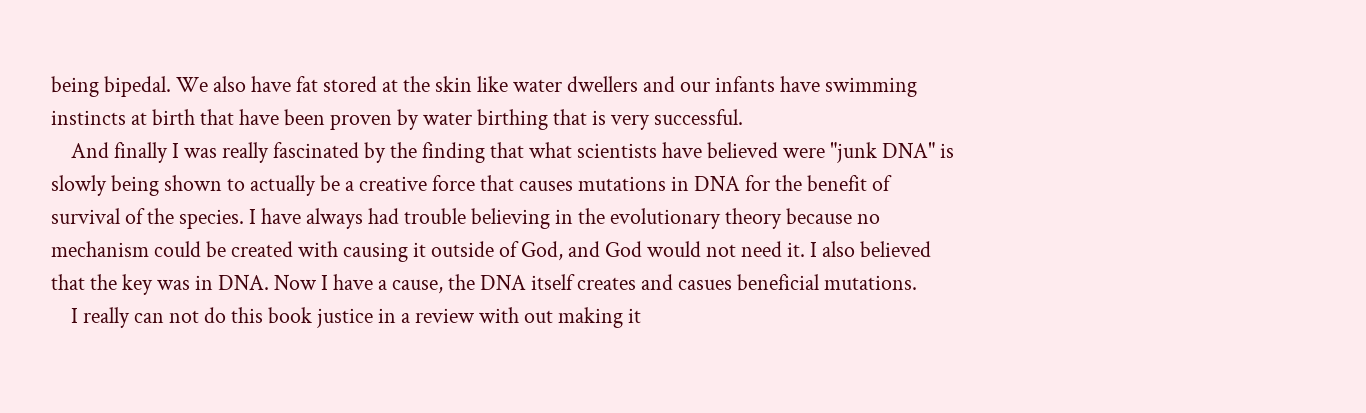being bipedal. We also have fat stored at the skin like water dwellers and our infants have swimming instincts at birth that have been proven by water birthing that is very successful.
    And finally I was really fascinated by the finding that what scientists have believed were "junk DNA" is slowly being shown to actually be a creative force that causes mutations in DNA for the benefit of survival of the species. I have always had trouble believing in the evolutionary theory because no mechanism could be created with causing it outside of God, and God would not need it. I also believed that the key was in DNA. Now I have a cause, the DNA itself creates and casues beneficial mutations.
    I really can not do this book justice in a review with out making it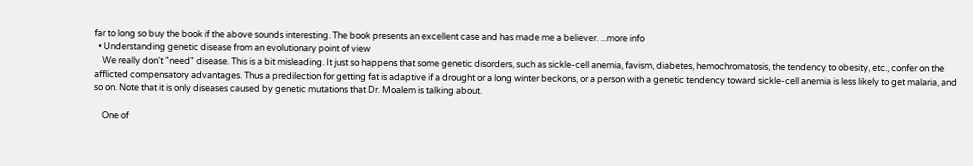far to long so buy the book if the above sounds interesting. The book presents an excellent case and has made me a believer. ...more info
  • Understanding genetic disease from an evolutionary point of view
    We really don't "need" disease. This is a bit misleading. It just so happens that some genetic disorders, such as sickle-cell anemia, favism, diabetes, hemochromatosis, the tendency to obesity, etc., confer on the afflicted compensatory advantages. Thus a predilection for getting fat is adaptive if a drought or a long winter beckons, or a person with a genetic tendency toward sickle-cell anemia is less likely to get malaria, and so on. Note that it is only diseases caused by genetic mutations that Dr. Moalem is talking about.

    One of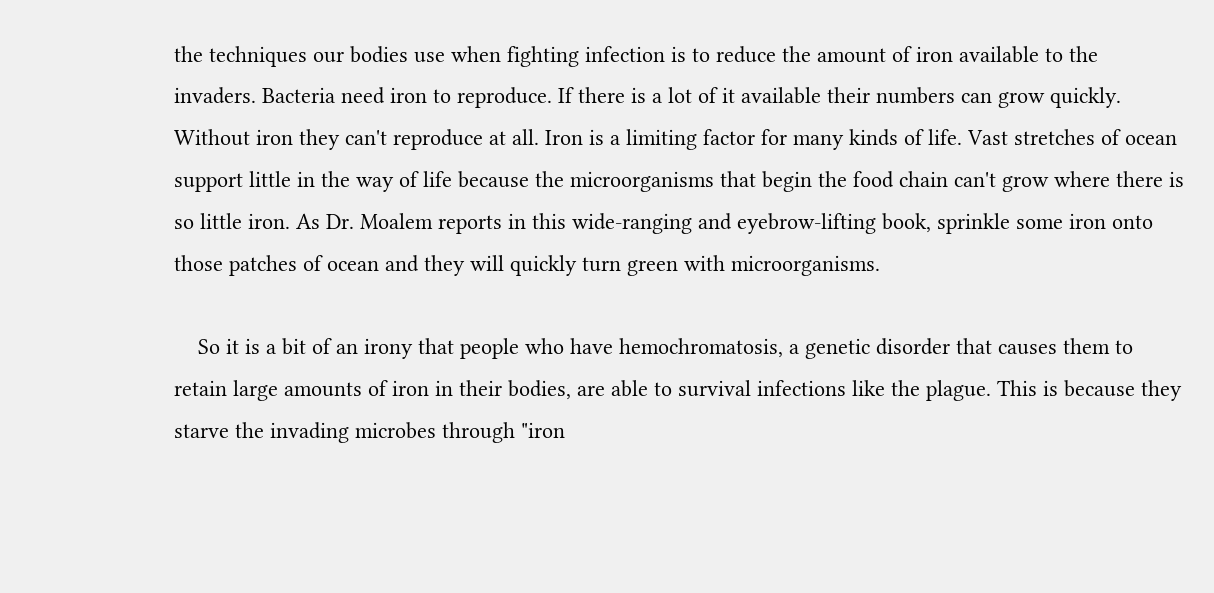the techniques our bodies use when fighting infection is to reduce the amount of iron available to the invaders. Bacteria need iron to reproduce. If there is a lot of it available their numbers can grow quickly. Without iron they can't reproduce at all. Iron is a limiting factor for many kinds of life. Vast stretches of ocean support little in the way of life because the microorganisms that begin the food chain can't grow where there is so little iron. As Dr. Moalem reports in this wide-ranging and eyebrow-lifting book, sprinkle some iron onto those patches of ocean and they will quickly turn green with microorganisms.

    So it is a bit of an irony that people who have hemochromatosis, a genetic disorder that causes them to retain large amounts of iron in their bodies, are able to survival infections like the plague. This is because they starve the invading microbes through "iron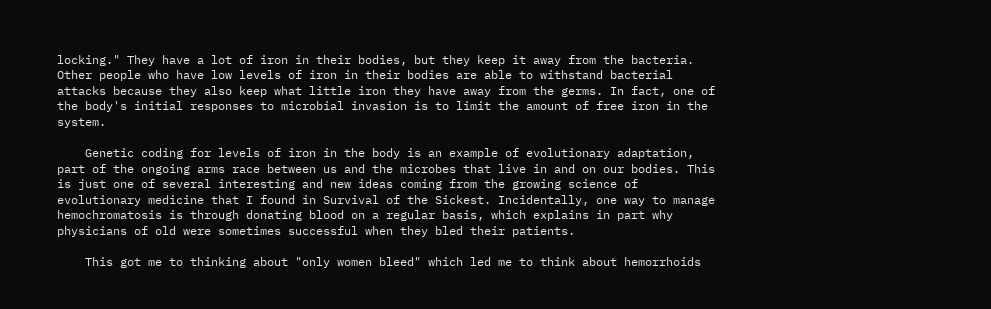locking." They have a lot of iron in their bodies, but they keep it away from the bacteria. Other people who have low levels of iron in their bodies are able to withstand bacterial attacks because they also keep what little iron they have away from the germs. In fact, one of the body's initial responses to microbial invasion is to limit the amount of free iron in the system.

    Genetic coding for levels of iron in the body is an example of evolutionary adaptation, part of the ongoing arms race between us and the microbes that live in and on our bodies. This is just one of several interesting and new ideas coming from the growing science of evolutionary medicine that I found in Survival of the Sickest. Incidentally, one way to manage hemochromatosis is through donating blood on a regular basis, which explains in part why physicians of old were sometimes successful when they bled their patients.

    This got me to thinking about "only women bleed" which led me to think about hemorrhoids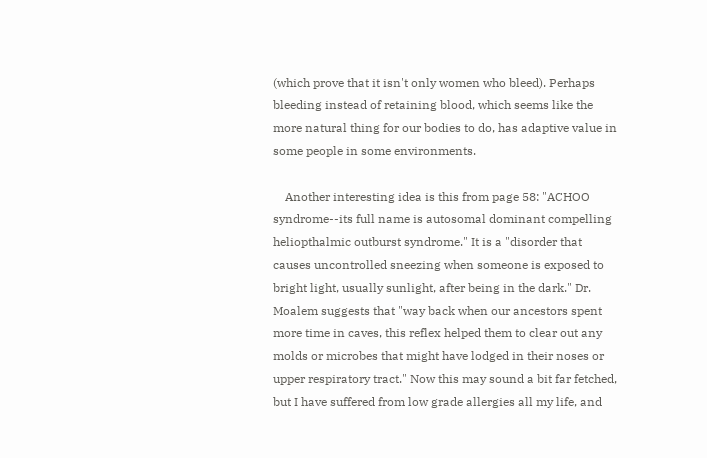(which prove that it isn't only women who bleed). Perhaps bleeding instead of retaining blood, which seems like the more natural thing for our bodies to do, has adaptive value in some people in some environments.

    Another interesting idea is this from page 58: "ACHOO syndrome--its full name is autosomal dominant compelling heliopthalmic outburst syndrome." It is a "disorder that causes uncontrolled sneezing when someone is exposed to bright light, usually sunlight, after being in the dark." Dr. Moalem suggests that "way back when our ancestors spent more time in caves, this reflex helped them to clear out any molds or microbes that might have lodged in their noses or upper respiratory tract." Now this may sound a bit far fetched, but I have suffered from low grade allergies all my life, and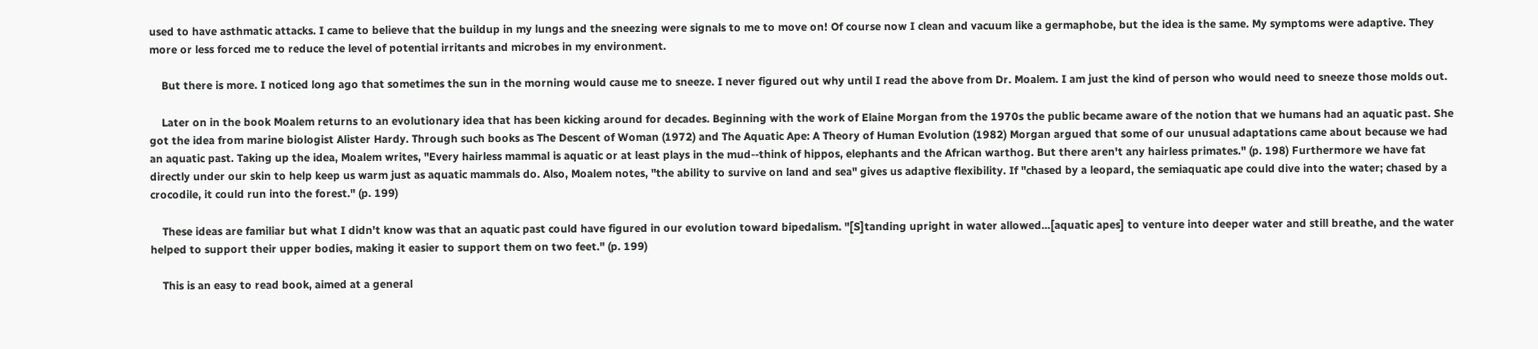used to have asthmatic attacks. I came to believe that the buildup in my lungs and the sneezing were signals to me to move on! Of course now I clean and vacuum like a germaphobe, but the idea is the same. My symptoms were adaptive. They more or less forced me to reduce the level of potential irritants and microbes in my environment.

    But there is more. I noticed long ago that sometimes the sun in the morning would cause me to sneeze. I never figured out why until I read the above from Dr. Moalem. I am just the kind of person who would need to sneeze those molds out.

    Later on in the book Moalem returns to an evolutionary idea that has been kicking around for decades. Beginning with the work of Elaine Morgan from the 1970s the public became aware of the notion that we humans had an aquatic past. She got the idea from marine biologist Alister Hardy. Through such books as The Descent of Woman (1972) and The Aquatic Ape: A Theory of Human Evolution (1982) Morgan argued that some of our unusual adaptations came about because we had an aquatic past. Taking up the idea, Moalem writes, "Every hairless mammal is aquatic or at least plays in the mud--think of hippos, elephants and the African warthog. But there aren't any hairless primates." (p. 198) Furthermore we have fat directly under our skin to help keep us warm just as aquatic mammals do. Also, Moalem notes, "the ability to survive on land and sea" gives us adaptive flexibility. If "chased by a leopard, the semiaquatic ape could dive into the water; chased by a crocodile, it could run into the forest." (p. 199)

    These ideas are familiar but what I didn't know was that an aquatic past could have figured in our evolution toward bipedalism. "[S]tanding upright in water allowed...[aquatic apes] to venture into deeper water and still breathe, and the water helped to support their upper bodies, making it easier to support them on two feet." (p. 199)

    This is an easy to read book, aimed at a general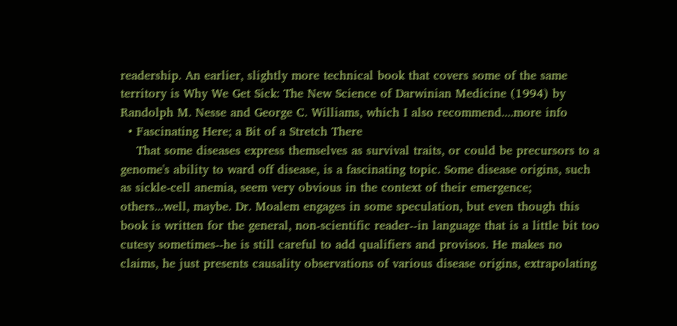readership. An earlier, slightly more technical book that covers some of the same territory is Why We Get Sick: The New Science of Darwinian Medicine (1994) by Randolph M. Nesse and George C. Williams, which I also recommend....more info
  • Fascinating Here; a Bit of a Stretch There
    That some diseases express themselves as survival traits, or could be precursors to a genome's ability to ward off disease, is a fascinating topic. Some disease origins, such as sickle-cell anemia, seem very obvious in the context of their emergence; others...well, maybe. Dr. Moalem engages in some speculation, but even though this book is written for the general, non-scientific reader--in language that is a little bit too cutesy sometimes--he is still careful to add qualifiers and provisos. He makes no claims, he just presents causality observations of various disease origins, extrapolating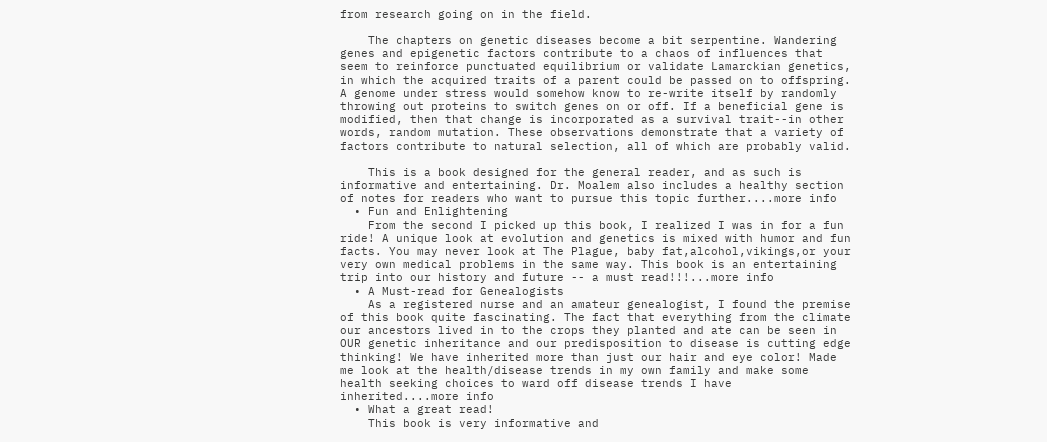from research going on in the field.

    The chapters on genetic diseases become a bit serpentine. Wandering genes and epigenetic factors contribute to a chaos of influences that seem to reinforce punctuated equilibrium or validate Lamarckian genetics, in which the acquired traits of a parent could be passed on to offspring. A genome under stress would somehow know to re-write itself by randomly throwing out proteins to switch genes on or off. If a beneficial gene is modified, then that change is incorporated as a survival trait--in other words, random mutation. These observations demonstrate that a variety of factors contribute to natural selection, all of which are probably valid.

    This is a book designed for the general reader, and as such is informative and entertaining. Dr. Moalem also includes a healthy section of notes for readers who want to pursue this topic further....more info
  • Fun and Enlightening
    From the second I picked up this book, I realized I was in for a fun ride! A unique look at evolution and genetics is mixed with humor and fun facts. You may never look at The Plague, baby fat,alcohol,vikings,or your very own medical problems in the same way. This book is an entertaining trip into our history and future -- a must read!!!...more info
  • A Must-read for Genealogists
    As a registered nurse and an amateur genealogist, I found the premise of this book quite fascinating. The fact that everything from the climate our ancestors lived in to the crops they planted and ate can be seen in OUR genetic inheritance and our predisposition to disease is cutting edge thinking! We have inherited more than just our hair and eye color! Made me look at the health/disease trends in my own family and make some health seeking choices to ward off disease trends I have inherited....more info
  • What a great read!
    This book is very informative and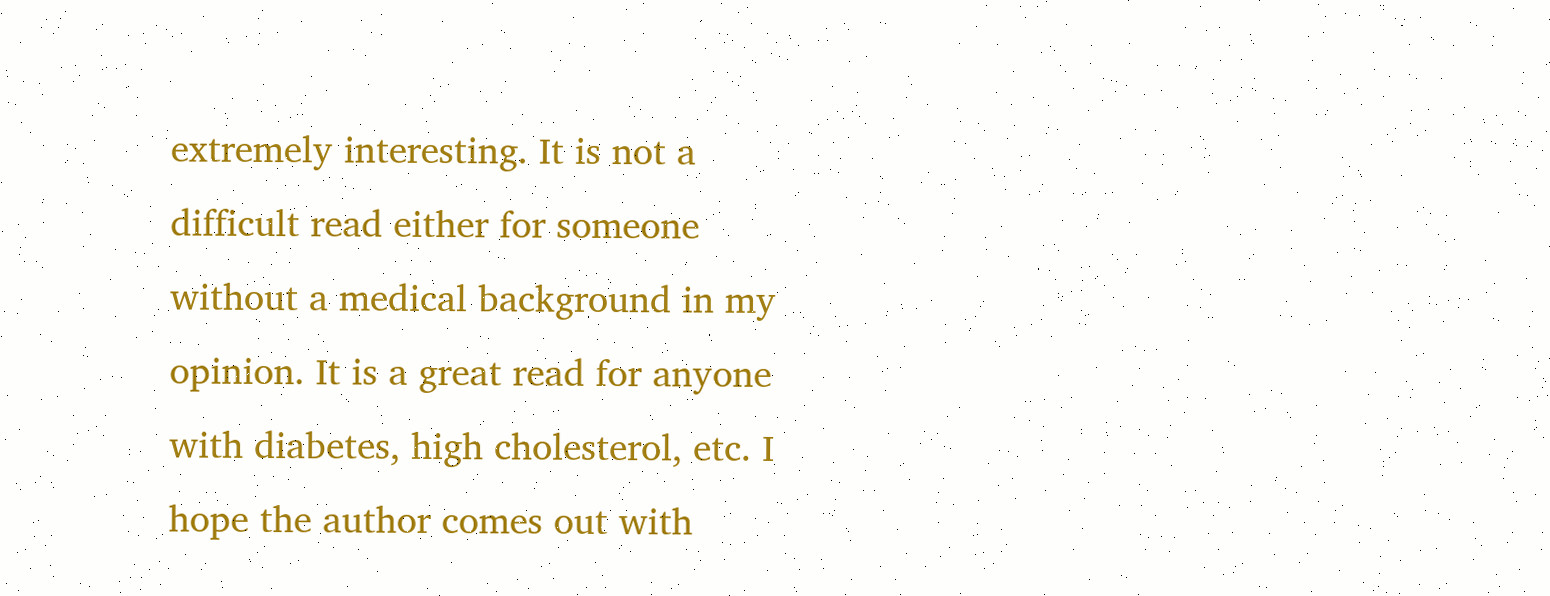extremely interesting. It is not a difficult read either for someone without a medical background in my opinion. It is a great read for anyone with diabetes, high cholesterol, etc. I hope the author comes out with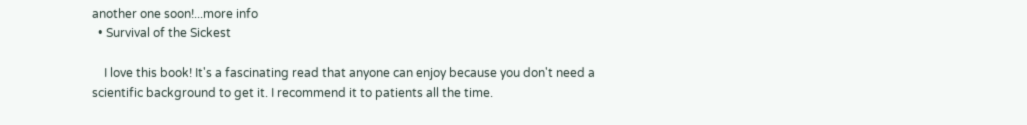another one soon!...more info
  • Survival of the Sickest

    I love this book! It's a fascinating read that anyone can enjoy because you don't need a scientific background to get it. I recommend it to patients all the time.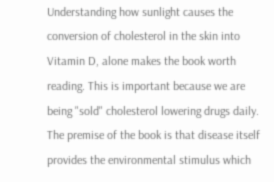Understanding how sunlight causes the conversion of cholesterol in the skin into Vitamin D, alone makes the book worth reading. This is important because we are being "sold" cholesterol lowering drugs daily. The premise of the book is that disease itself provides the environmental stimulus which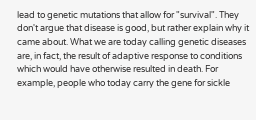lead to genetic mutations that allow for "survival". They don't argue that disease is good, but rather explain why it came about. What we are today calling genetic diseases are, in fact, the result of adaptive response to conditions which would have otherwise resulted in death. For example, people who today carry the gene for sickle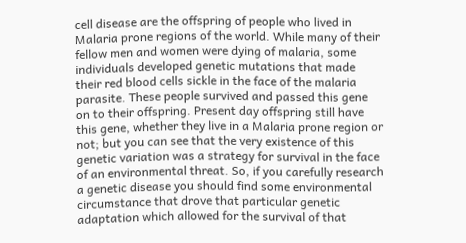cell disease are the offspring of people who lived in Malaria prone regions of the world. While many of their fellow men and women were dying of malaria, some individuals developed genetic mutations that made their red blood cells sickle in the face of the malaria parasite. These people survived and passed this gene on to their offspring. Present day offspring still have this gene, whether they live in a Malaria prone region or not; but you can see that the very existence of this genetic variation was a strategy for survival in the face of an environmental threat. So, if you carefully research a genetic disease you should find some environmental circumstance that drove that particular genetic adaptation which allowed for the survival of that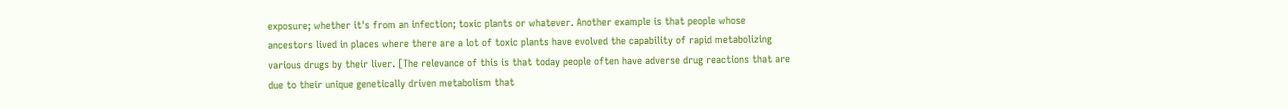exposure; whether it's from an infection; toxic plants or whatever. Another example is that people whose ancestors lived in places where there are a lot of toxic plants have evolved the capability of rapid metabolizing various drugs by their liver. [The relevance of this is that today people often have adverse drug reactions that are due to their unique genetically driven metabolism that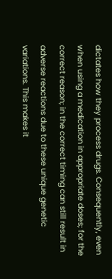dictates how they process drugs. Consequently, even when using a medication in appropriate doses; for the correct reason; in the correct timing can still result in adverse reactions due to these unique genetic variations. This makes it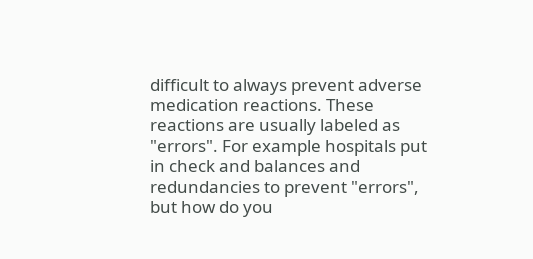difficult to always prevent adverse medication reactions. These reactions are usually labeled as "errors". For example hospitals put in check and balances and redundancies to prevent "errors", but how do you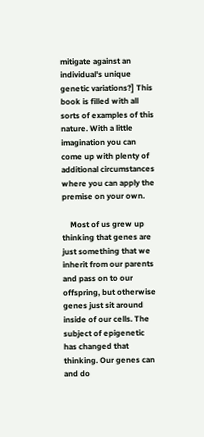mitigate against an individual's unique genetic variations?] This book is filled with all sorts of examples of this nature. With a little imagination you can come up with plenty of additional circumstances where you can apply the premise on your own.

    Most of us grew up thinking that genes are just something that we inherit from our parents and pass on to our offspring, but otherwise genes just sit around inside of our cells. The subject of epigenetic has changed that thinking. Our genes can and do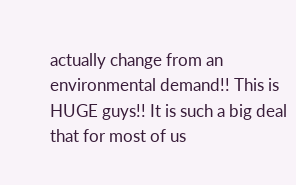actually change from an environmental demand!! This is HUGE guys!! It is such a big deal that for most of us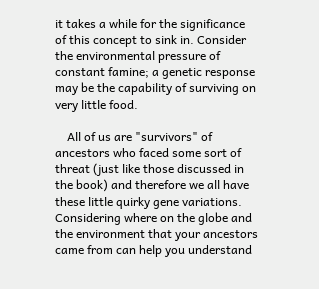it takes a while for the significance of this concept to sink in. Consider the environmental pressure of constant famine; a genetic response may be the capability of surviving on very little food.

    All of us are "survivors" of ancestors who faced some sort of threat (just like those discussed in the book) and therefore we all have these little quirky gene variations. Considering where on the globe and the environment that your ancestors came from can help you understand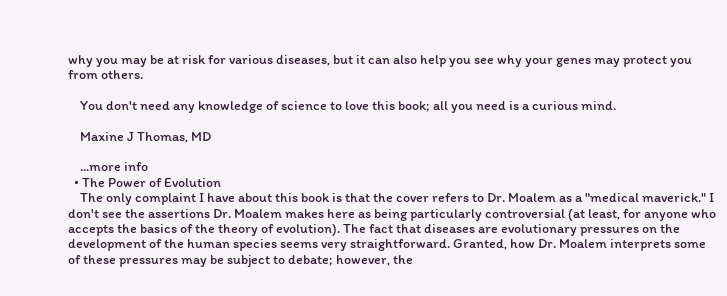why you may be at risk for various diseases, but it can also help you see why your genes may protect you from others.

    You don't need any knowledge of science to love this book; all you need is a curious mind.

    Maxine J Thomas, MD

    ...more info
  • The Power of Evolution
    The only complaint I have about this book is that the cover refers to Dr. Moalem as a "medical maverick." I don't see the assertions Dr. Moalem makes here as being particularly controversial (at least, for anyone who accepts the basics of the theory of evolution). The fact that diseases are evolutionary pressures on the development of the human species seems very straightforward. Granted, how Dr. Moalem interprets some of these pressures may be subject to debate; however, the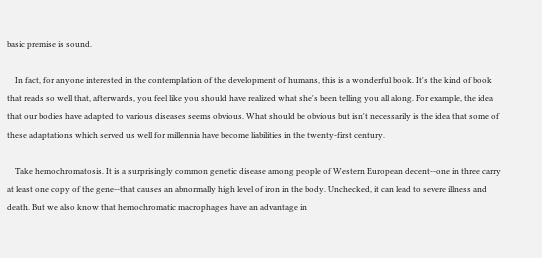basic premise is sound.

    In fact, for anyone interested in the contemplation of the development of humans, this is a wonderful book. It's the kind of book that reads so well that, afterwards, you feel like you should have realized what she's been telling you all along. For example, the idea that our bodies have adapted to various diseases seems obvious. What should be obvious but isn't necessarily is the idea that some of these adaptations which served us well for millennia have become liabilities in the twenty-first century.

    Take hemochromatosis. It is a surprisingly common genetic disease among people of Western European decent--one in three carry at least one copy of the gene--that causes an abnormally high level of iron in the body. Unchecked, it can lead to severe illness and death. But we also know that hemochromatic macrophages have an advantage in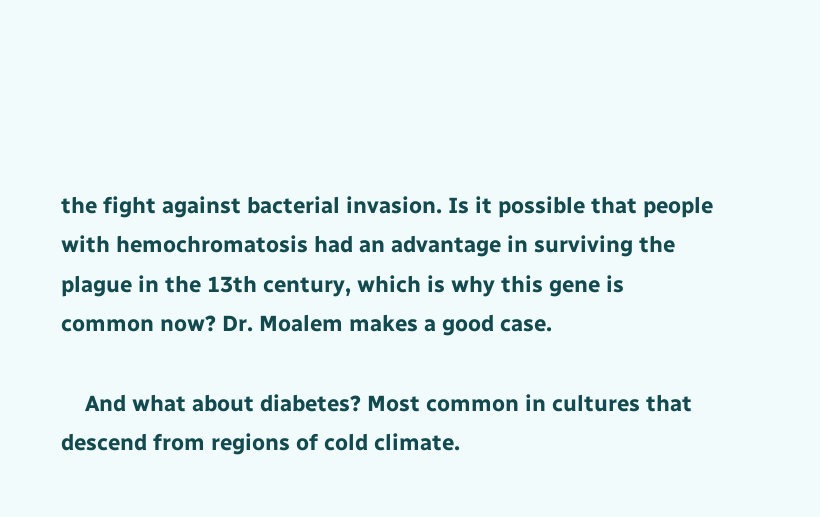the fight against bacterial invasion. Is it possible that people with hemochromatosis had an advantage in surviving the plague in the 13th century, which is why this gene is common now? Dr. Moalem makes a good case.

    And what about diabetes? Most common in cultures that descend from regions of cold climate.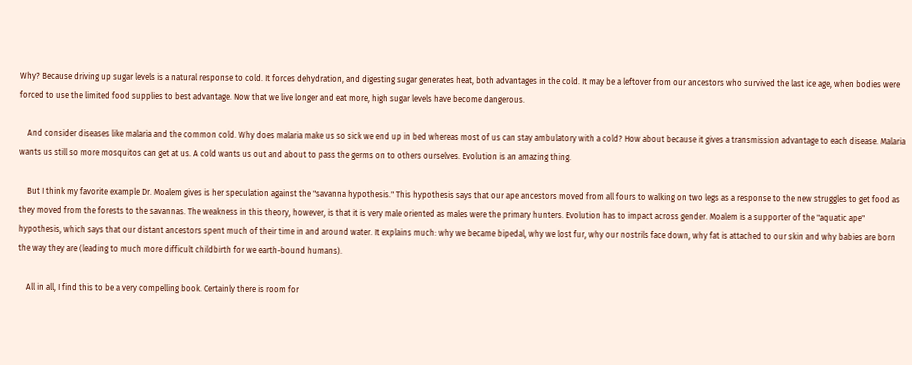Why? Because driving up sugar levels is a natural response to cold. It forces dehydration, and digesting sugar generates heat, both advantages in the cold. It may be a leftover from our ancestors who survived the last ice age, when bodies were forced to use the limited food supplies to best advantage. Now that we live longer and eat more, high sugar levels have become dangerous.

    And consider diseases like malaria and the common cold. Why does malaria make us so sick we end up in bed whereas most of us can stay ambulatory with a cold? How about because it gives a transmission advantage to each disease. Malaria wants us still so more mosquitos can get at us. A cold wants us out and about to pass the germs on to others ourselves. Evolution is an amazing thing.

    But I think my favorite example Dr. Moalem gives is her speculation against the "savanna hypothesis." This hypothesis says that our ape ancestors moved from all fours to walking on two legs as a response to the new struggles to get food as they moved from the forests to the savannas. The weakness in this theory, however, is that it is very male oriented as males were the primary hunters. Evolution has to impact across gender. Moalem is a supporter of the "aquatic ape" hypothesis, which says that our distant ancestors spent much of their time in and around water. It explains much: why we became bipedal, why we lost fur, why our nostrils face down, why fat is attached to our skin and why babies are born the way they are (leading to much more difficult childbirth for we earth-bound humans).

    All in all, I find this to be a very compelling book. Certainly there is room for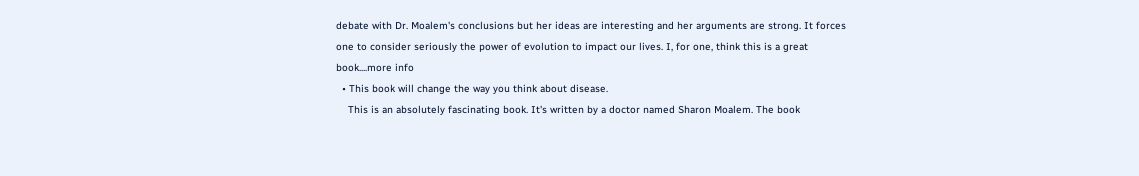debate with Dr. Moalem's conclusions but her ideas are interesting and her arguments are strong. It forces one to consider seriously the power of evolution to impact our lives. I, for one, think this is a great book....more info
  • This book will change the way you think about disease.
    This is an absolutely fascinating book. It's written by a doctor named Sharon Moalem. The book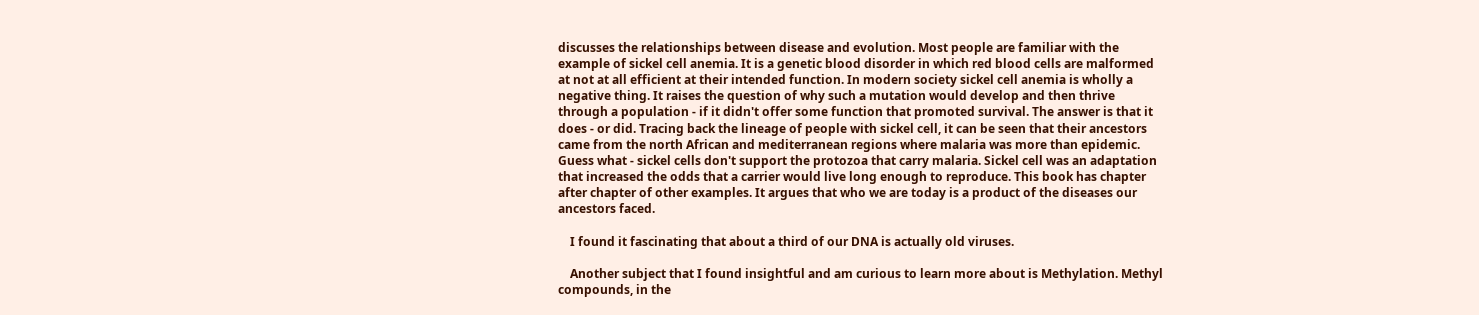discusses the relationships between disease and evolution. Most people are familiar with the example of sickel cell anemia. It is a genetic blood disorder in which red blood cells are malformed at not at all efficient at their intended function. In modern society sickel cell anemia is wholly a negative thing. It raises the question of why such a mutation would develop and then thrive through a population - if it didn't offer some function that promoted survival. The answer is that it does - or did. Tracing back the lineage of people with sickel cell, it can be seen that their ancestors came from the north African and mediterranean regions where malaria was more than epidemic. Guess what - sickel cells don't support the protozoa that carry malaria. Sickel cell was an adaptation that increased the odds that a carrier would live long enough to reproduce. This book has chapter after chapter of other examples. It argues that who we are today is a product of the diseases our ancestors faced.

    I found it fascinating that about a third of our DNA is actually old viruses.

    Another subject that I found insightful and am curious to learn more about is Methylation. Methyl compounds, in the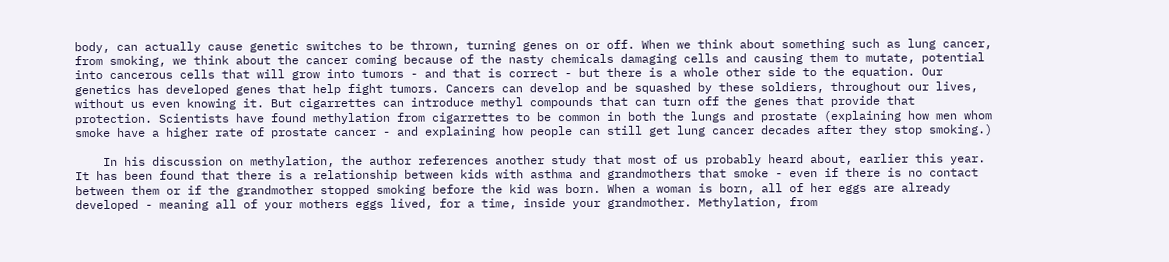body, can actually cause genetic switches to be thrown, turning genes on or off. When we think about something such as lung cancer, from smoking, we think about the cancer coming because of the nasty chemicals damaging cells and causing them to mutate, potential into cancerous cells that will grow into tumors - and that is correct - but there is a whole other side to the equation. Our genetics has developed genes that help fight tumors. Cancers can develop and be squashed by these soldiers, throughout our lives, without us even knowing it. But cigarrettes can introduce methyl compounds that can turn off the genes that provide that protection. Scientists have found methylation from cigarrettes to be common in both the lungs and prostate (explaining how men whom smoke have a higher rate of prostate cancer - and explaining how people can still get lung cancer decades after they stop smoking.)

    In his discussion on methylation, the author references another study that most of us probably heard about, earlier this year. It has been found that there is a relationship between kids with asthma and grandmothers that smoke - even if there is no contact between them or if the grandmother stopped smoking before the kid was born. When a woman is born, all of her eggs are already developed - meaning all of your mothers eggs lived, for a time, inside your grandmother. Methylation, from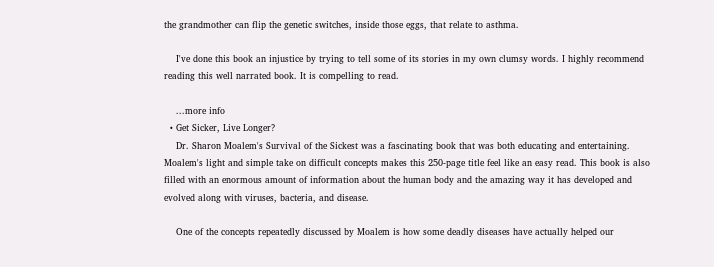the grandmother can flip the genetic switches, inside those eggs, that relate to asthma.

    I've done this book an injustice by trying to tell some of its stories in my own clumsy words. I highly recommend reading this well narrated book. It is compelling to read.

    ...more info
  • Get Sicker, Live Longer?
    Dr. Sharon Moalem's Survival of the Sickest was a fascinating book that was both educating and entertaining. Moalem's light and simple take on difficult concepts makes this 250-page title feel like an easy read. This book is also filled with an enormous amount of information about the human body and the amazing way it has developed and evolved along with viruses, bacteria, and disease.

    One of the concepts repeatedly discussed by Moalem is how some deadly diseases have actually helped our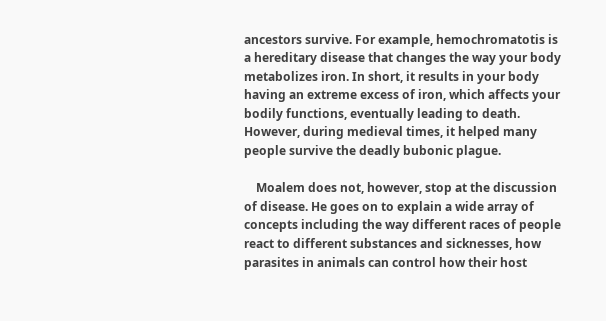ancestors survive. For example, hemochromatotis is a hereditary disease that changes the way your body metabolizes iron. In short, it results in your body having an extreme excess of iron, which affects your bodily functions, eventually leading to death. However, during medieval times, it helped many people survive the deadly bubonic plague.

    Moalem does not, however, stop at the discussion of disease. He goes on to explain a wide array of concepts including the way different races of people react to different substances and sicknesses, how parasites in animals can control how their host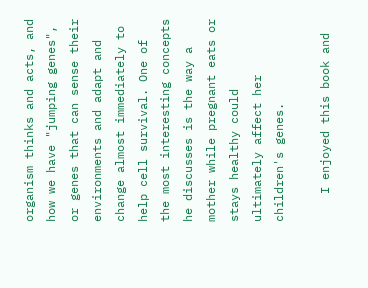organism thinks and acts, and how we have "jumping genes", or genes that can sense their environments and adapt and change almost immediately to help cell survival. One of the most interesting concepts he discusses is the way a mother while pregnant eats or stays healthy could ultimately affect her children's genes.

    I enjoyed this book and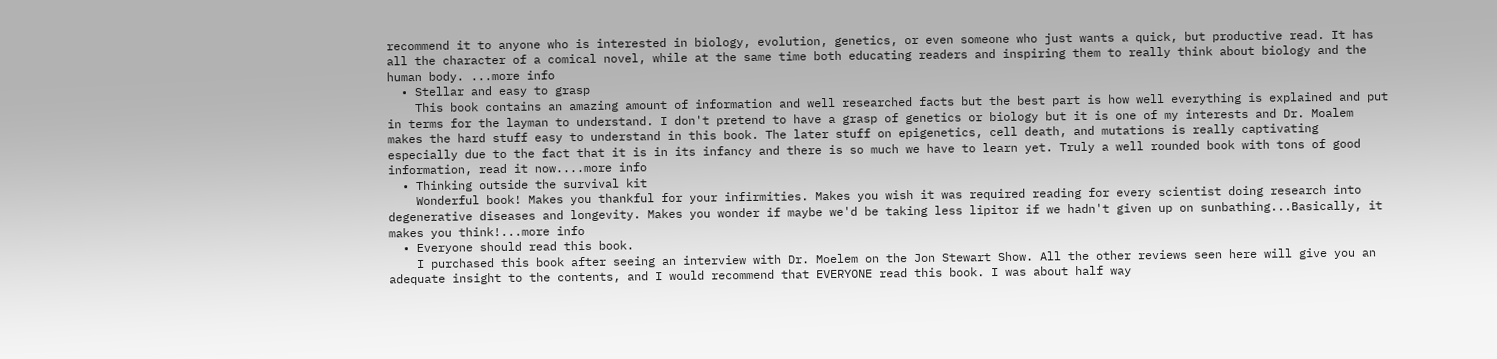recommend it to anyone who is interested in biology, evolution, genetics, or even someone who just wants a quick, but productive read. It has all the character of a comical novel, while at the same time both educating readers and inspiring them to really think about biology and the human body. ...more info
  • Stellar and easy to grasp
    This book contains an amazing amount of information and well researched facts but the best part is how well everything is explained and put in terms for the layman to understand. I don't pretend to have a grasp of genetics or biology but it is one of my interests and Dr. Moalem makes the hard stuff easy to understand in this book. The later stuff on epigenetics, cell death, and mutations is really captivating especially due to the fact that it is in its infancy and there is so much we have to learn yet. Truly a well rounded book with tons of good information, read it now....more info
  • Thinking outside the survival kit
    Wonderful book! Makes you thankful for your infirmities. Makes you wish it was required reading for every scientist doing research into degenerative diseases and longevity. Makes you wonder if maybe we'd be taking less lipitor if we hadn't given up on sunbathing...Basically, it makes you think!...more info
  • Everyone should read this book.
    I purchased this book after seeing an interview with Dr. Moelem on the Jon Stewart Show. All the other reviews seen here will give you an adequate insight to the contents, and I would recommend that EVERYONE read this book. I was about half way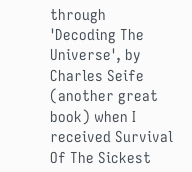through 'Decoding The Universe', by Charles Seife (another great book) when I received Survival Of The Sickest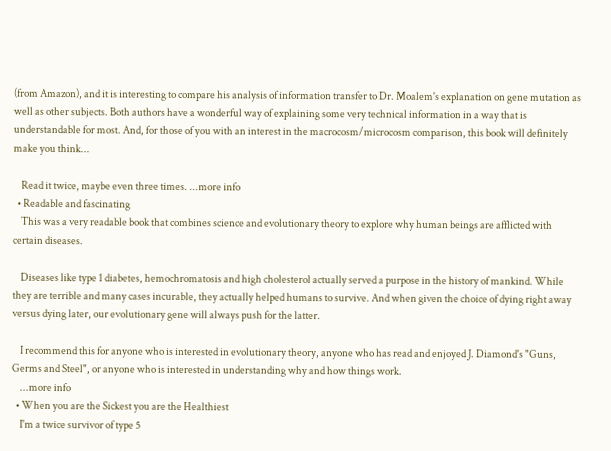(from Amazon), and it is interesting to compare his analysis of information transfer to Dr. Moalem's explanation on gene mutation as well as other subjects. Both authors have a wonderful way of explaining some very technical information in a way that is understandable for most. And, for those of you with an interest in the macrocosm/microcosm comparison, this book will definitely make you think...

    Read it twice, maybe even three times. ...more info
  • Readable and fascinating
    This was a very readable book that combines science and evolutionary theory to explore why human beings are afflicted with certain diseases.

    Diseases like type 1 diabetes, hemochromatosis and high cholesterol actually served a purpose in the history of mankind. While they are terrible and many cases incurable, they actually helped humans to survive. And when given the choice of dying right away versus dying later, our evolutionary gene will always push for the latter.

    I recommend this for anyone who is interested in evolutionary theory, anyone who has read and enjoyed J. Diamond's "Guns, Germs and Steel", or anyone who is interested in understanding why and how things work.
    ...more info
  • When you are the Sickest you are the Healthiest
    I'm a twice survivor of type 5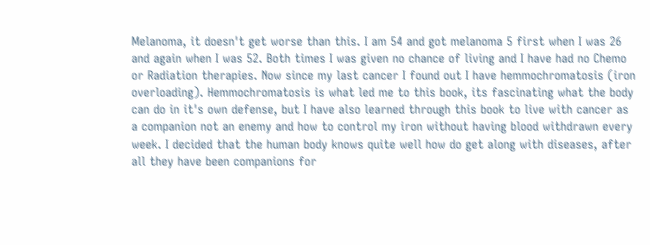Melanoma, it doesn't get worse than this. I am 54 and got melanoma 5 first when I was 26 and again when I was 52. Both times I was given no chance of living and I have had no Chemo or Radiation therapies. Now since my last cancer I found out I have hemmochromatosis (iron overloading). Hemmochromatosis is what led me to this book, its fascinating what the body can do in it's own defense, but I have also learned through this book to live with cancer as a companion not an enemy and how to control my iron without having blood withdrawn every week. I decided that the human body knows quite well how do get along with diseases, after all they have been companions for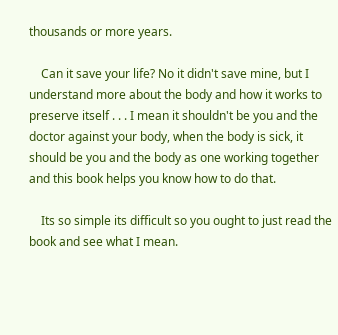thousands or more years.

    Can it save your life? No it didn't save mine, but I understand more about the body and how it works to preserve itself . . . I mean it shouldn't be you and the doctor against your body, when the body is sick, it should be you and the body as one working together and this book helps you know how to do that.

    Its so simple its difficult so you ought to just read the book and see what I mean.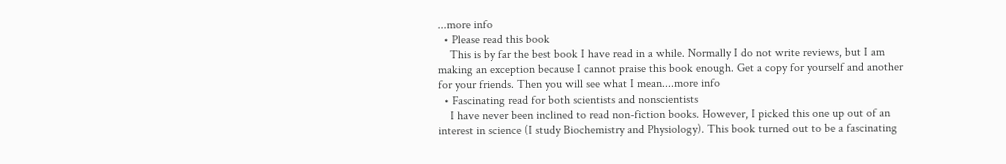...more info
  • Please read this book
    This is by far the best book I have read in a while. Normally I do not write reviews, but I am making an exception because I cannot praise this book enough. Get a copy for yourself and another for your friends. Then you will see what I mean....more info
  • Fascinating read for both scientists and nonscientists
    I have never been inclined to read non-fiction books. However, I picked this one up out of an interest in science (I study Biochemistry and Physiology). This book turned out to be a fascinating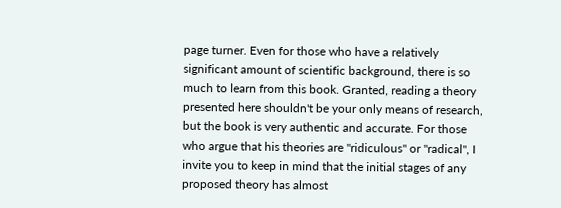page turner. Even for those who have a relatively significant amount of scientific background, there is so much to learn from this book. Granted, reading a theory presented here shouldn't be your only means of research, but the book is very authentic and accurate. For those who argue that his theories are "ridiculous" or "radical", I invite you to keep in mind that the initial stages of any proposed theory has almost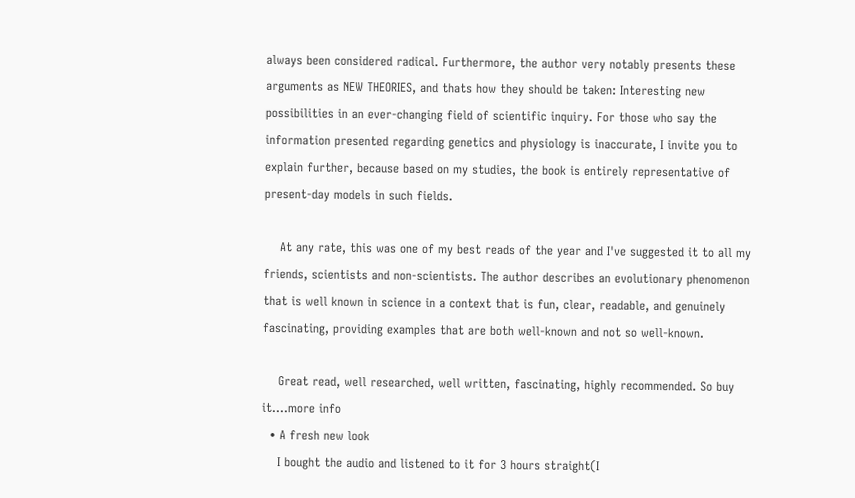always been considered radical. Furthermore, the author very notably presents these arguments as NEW THEORIES, and thats how they should be taken: Interesting new possibilities in an ever-changing field of scientific inquiry. For those who say the information presented regarding genetics and physiology is inaccurate, I invite you to explain further, because based on my studies, the book is entirely representative of present-day models in such fields.

    At any rate, this was one of my best reads of the year and I've suggested it to all my friends, scientists and non-scientists. The author describes an evolutionary phenomenon that is well known in science in a context that is fun, clear, readable, and genuinely fascinating, providing examples that are both well-known and not so well-known.

    Great read, well researched, well written, fascinating, highly recommended. So buy it....more info
  • A fresh new look
    I bought the audio and listened to it for 3 hours straight(I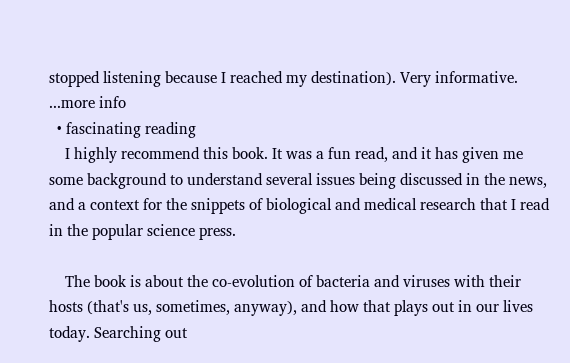stopped listening because I reached my destination). Very informative. ...more info
  • fascinating reading
    I highly recommend this book. It was a fun read, and it has given me some background to understand several issues being discussed in the news, and a context for the snippets of biological and medical research that I read in the popular science press.

    The book is about the co-evolution of bacteria and viruses with their hosts (that's us, sometimes, anyway), and how that plays out in our lives today. Searching out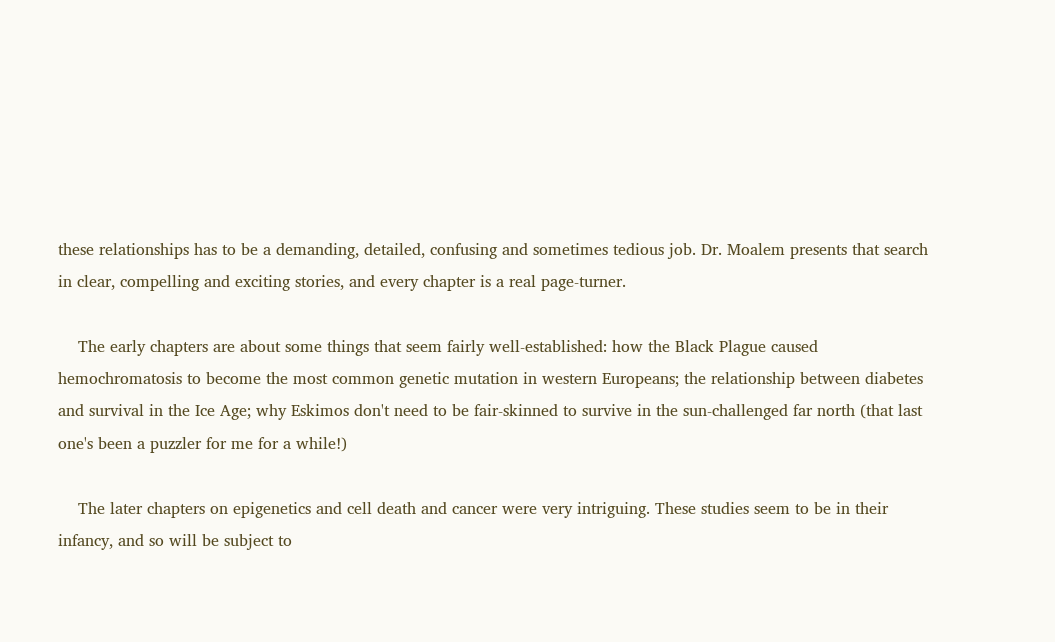these relationships has to be a demanding, detailed, confusing and sometimes tedious job. Dr. Moalem presents that search in clear, compelling and exciting stories, and every chapter is a real page-turner.

    The early chapters are about some things that seem fairly well-established: how the Black Plague caused hemochromatosis to become the most common genetic mutation in western Europeans; the relationship between diabetes and survival in the Ice Age; why Eskimos don't need to be fair-skinned to survive in the sun-challenged far north (that last one's been a puzzler for me for a while!)

    The later chapters on epigenetics and cell death and cancer were very intriguing. These studies seem to be in their infancy, and so will be subject to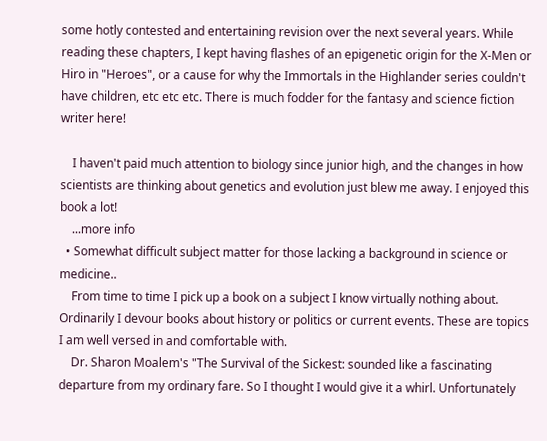some hotly contested and entertaining revision over the next several years. While reading these chapters, I kept having flashes of an epigenetic origin for the X-Men or Hiro in "Heroes", or a cause for why the Immortals in the Highlander series couldn't have children, etc etc etc. There is much fodder for the fantasy and science fiction writer here!

    I haven't paid much attention to biology since junior high, and the changes in how scientists are thinking about genetics and evolution just blew me away. I enjoyed this book a lot!
    ...more info
  • Somewhat difficult subject matter for those lacking a background in science or medicine..
    From time to time I pick up a book on a subject I know virtually nothing about. Ordinarily I devour books about history or politics or current events. These are topics I am well versed in and comfortable with.
    Dr. Sharon Moalem's "The Survival of the Sickest: sounded like a fascinating departure from my ordinary fare. So I thought I would give it a whirl. Unfortunately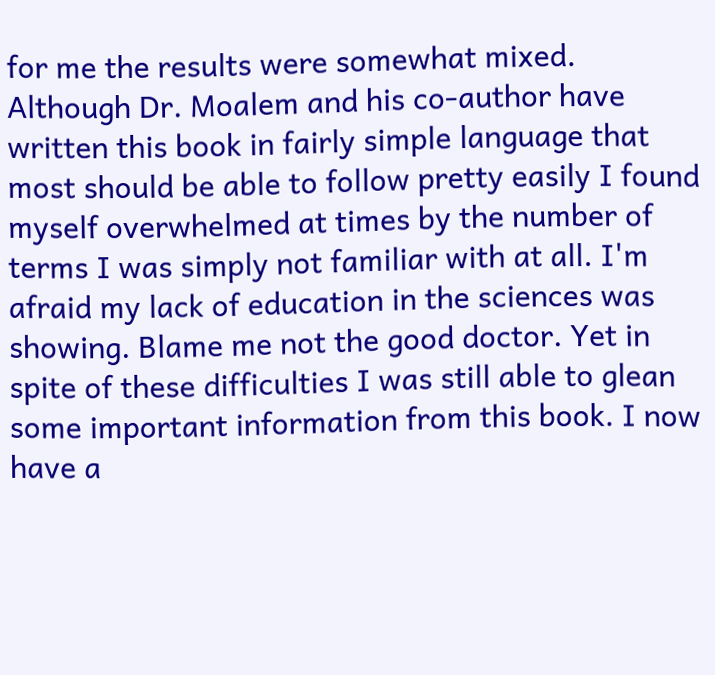for me the results were somewhat mixed. Although Dr. Moalem and his co-author have written this book in fairly simple language that most should be able to follow pretty easily I found myself overwhelmed at times by the number of terms I was simply not familiar with at all. I'm afraid my lack of education in the sciences was showing. Blame me not the good doctor. Yet in spite of these difficulties I was still able to glean some important information from this book. I now have a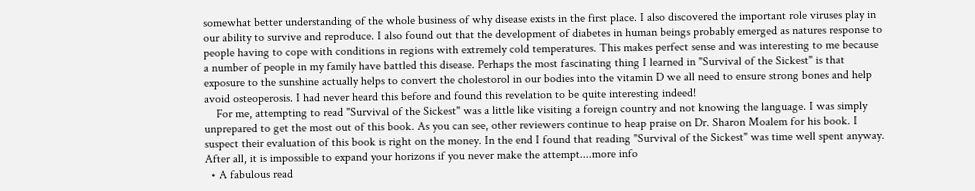somewhat better understanding of the whole business of why disease exists in the first place. I also discovered the important role viruses play in our ability to survive and reproduce. I also found out that the development of diabetes in human beings probably emerged as natures response to people having to cope with conditions in regions with extremely cold temperatures. This makes perfect sense and was interesting to me because a number of people in my family have battled this disease. Perhaps the most fascinating thing I learned in "Survival of the Sickest" is that exposure to the sunshine actually helps to convert the cholestorol in our bodies into the vitamin D we all need to ensure strong bones and help avoid osteoperosis. I had never heard this before and found this revelation to be quite interesting indeed!
    For me, attempting to read "Survival of the Sickest" was a little like visiting a foreign country and not knowing the language. I was simply unprepared to get the most out of this book. As you can see, other reviewers continue to heap praise on Dr. Sharon Moalem for his book. I suspect their evaluation of this book is right on the money. In the end I found that reading "Survival of the Sickest" was time well spent anyway. After all, it is impossible to expand your horizons if you never make the attempt....more info
  • A fabulous read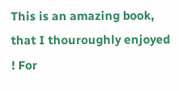This is an amazing book, that I thouroughly enjoyed ! For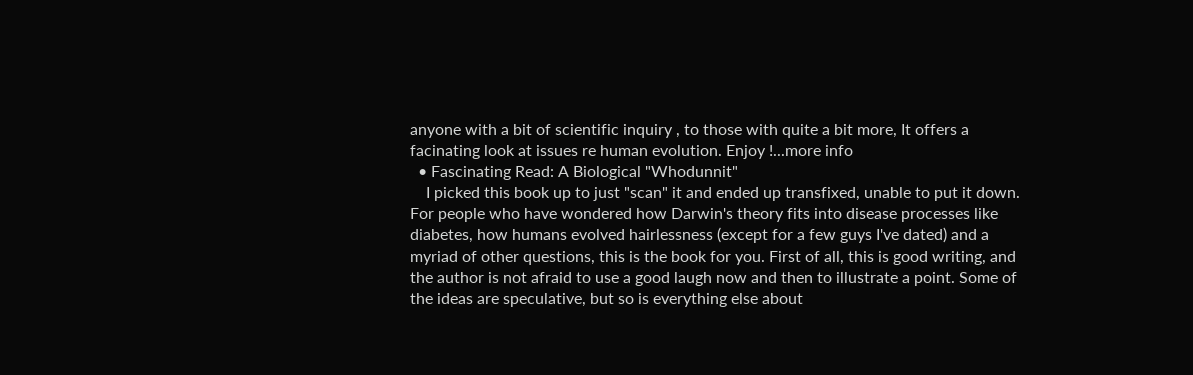anyone with a bit of scientific inquiry , to those with quite a bit more, It offers a facinating look at issues re human evolution. Enjoy !...more info
  • Fascinating Read: A Biological "Whodunnit"
    I picked this book up to just "scan" it and ended up transfixed, unable to put it down. For people who have wondered how Darwin's theory fits into disease processes like diabetes, how humans evolved hairlessness (except for a few guys I've dated) and a myriad of other questions, this is the book for you. First of all, this is good writing, and the author is not afraid to use a good laugh now and then to illustrate a point. Some of the ideas are speculative, but so is everything else about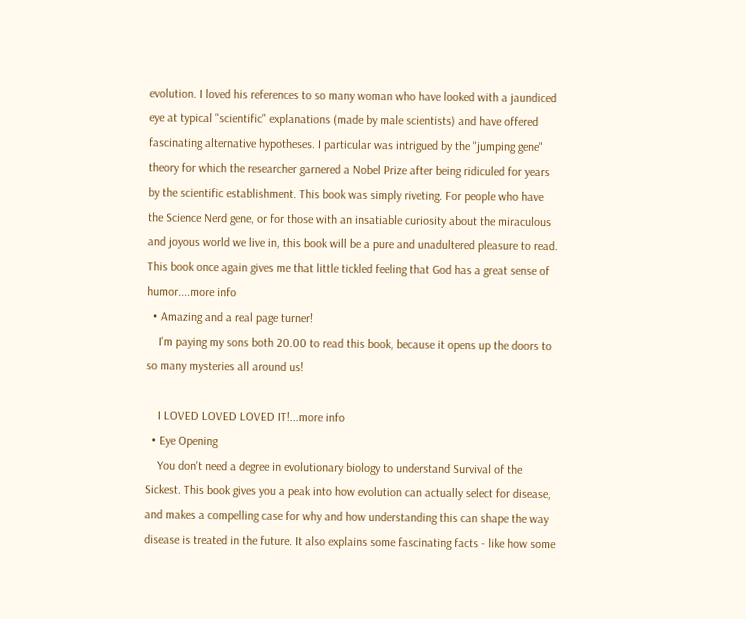evolution. I loved his references to so many woman who have looked with a jaundiced eye at typical "scientific" explanations (made by male scientists) and have offered fascinating alternative hypotheses. I particular was intrigued by the "jumping gene" theory for which the researcher garnered a Nobel Prize after being ridiculed for years by the scientific establishment. This book was simply riveting. For people who have the Science Nerd gene, or for those with an insatiable curiosity about the miraculous and joyous world we live in, this book will be a pure and unadultered pleasure to read. This book once again gives me that little tickled feeling that God has a great sense of humor....more info
  • Amazing and a real page turner!
    I'm paying my sons both 20.00 to read this book, because it opens up the doors to so many mysteries all around us!

    I LOVED LOVED LOVED IT!...more info
  • Eye Opening
    You don't need a degree in evolutionary biology to understand Survival of the Sickest. This book gives you a peak into how evolution can actually select for disease, and makes a compelling case for why and how understanding this can shape the way disease is treated in the future. It also explains some fascinating facts - like how some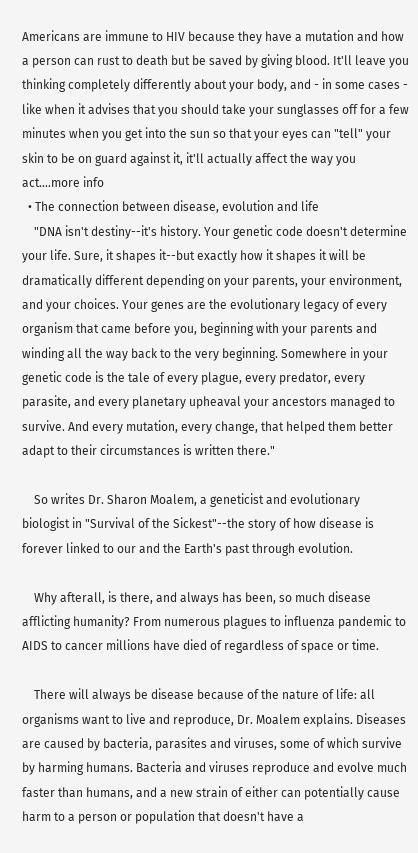Americans are immune to HIV because they have a mutation and how a person can rust to death but be saved by giving blood. It'll leave you thinking completely differently about your body, and - in some cases - like when it advises that you should take your sunglasses off for a few minutes when you get into the sun so that your eyes can "tell" your skin to be on guard against it, it'll actually affect the way you act....more info
  • The connection between disease, evolution and life
    "DNA isn't destiny--it's history. Your genetic code doesn't determine your life. Sure, it shapes it--but exactly how it shapes it will be dramatically different depending on your parents, your environment, and your choices. Your genes are the evolutionary legacy of every organism that came before you, beginning with your parents and winding all the way back to the very beginning. Somewhere in your genetic code is the tale of every plague, every predator, every parasite, and every planetary upheaval your ancestors managed to survive. And every mutation, every change, that helped them better adapt to their circumstances is written there."

    So writes Dr. Sharon Moalem, a geneticist and evolutionary biologist in "Survival of the Sickest"--the story of how disease is forever linked to our and the Earth's past through evolution.

    Why afterall, is there, and always has been, so much disease afflicting humanity? From numerous plagues to influenza pandemic to AIDS to cancer millions have died of regardless of space or time.

    There will always be disease because of the nature of life: all organisms want to live and reproduce, Dr. Moalem explains. Diseases are caused by bacteria, parasites and viruses, some of which survive by harming humans. Bacteria and viruses reproduce and evolve much faster than humans, and a new strain of either can potentially cause harm to a person or population that doesn't have a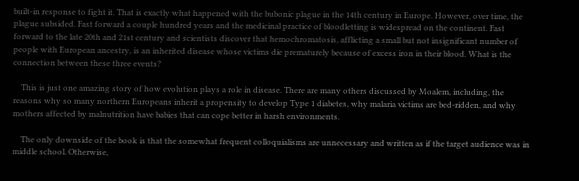built-in response to fight it. That is exactly what happened with the bubonic plague in the 14th century in Europe. However, over time, the plague subsided. Fast forward a couple hundred years and the medicinal practice of bloodletting is widespread on the continent. Fast forward to the late 20th and 21st century and scientists discover that hemochromatosis, afflicting a small but not insignificant number of people with European ancestry, is an inherited disease whose victims die prematurely because of excess iron in their blood. What is the connection between these three events?

    This is just one amazing story of how evolution plays a role in disease. There are many others discussed by Moalem, including, the reasons why so many northern Europeans inherit a propensity to develop Type 1 diabetes, why malaria victims are bed-ridden, and why mothers affected by malnutrition have babies that can cope better in harsh environments.

    The only downside of the book is that the somewhat frequent colloquialisms are unnecessary and written as if the target audience was in middle school. Otherwise,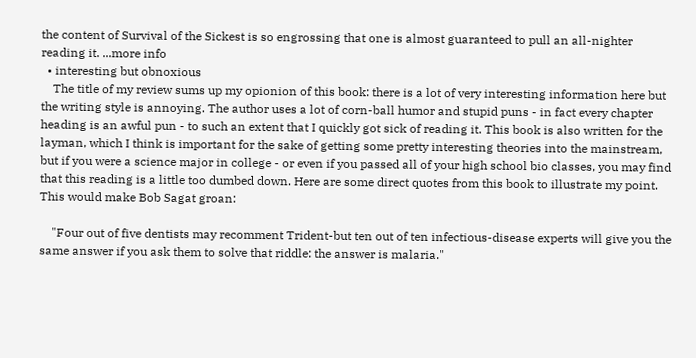the content of Survival of the Sickest is so engrossing that one is almost guaranteed to pull an all-nighter reading it. ...more info
  • interesting but obnoxious
    The title of my review sums up my opionion of this book: there is a lot of very interesting information here but the writing style is annoying. The author uses a lot of corn-ball humor and stupid puns - in fact every chapter heading is an awful pun - to such an extent that I quickly got sick of reading it. This book is also written for the layman, which I think is important for the sake of getting some pretty interesting theories into the mainstream, but if you were a science major in college - or even if you passed all of your high school bio classes, you may find that this reading is a little too dumbed down. Here are some direct quotes from this book to illustrate my point. This would make Bob Sagat groan:

    "Four out of five dentists may recomment Trident-but ten out of ten infectious-disease experts will give you the same answer if you ask them to solve that riddle: the answer is malaria."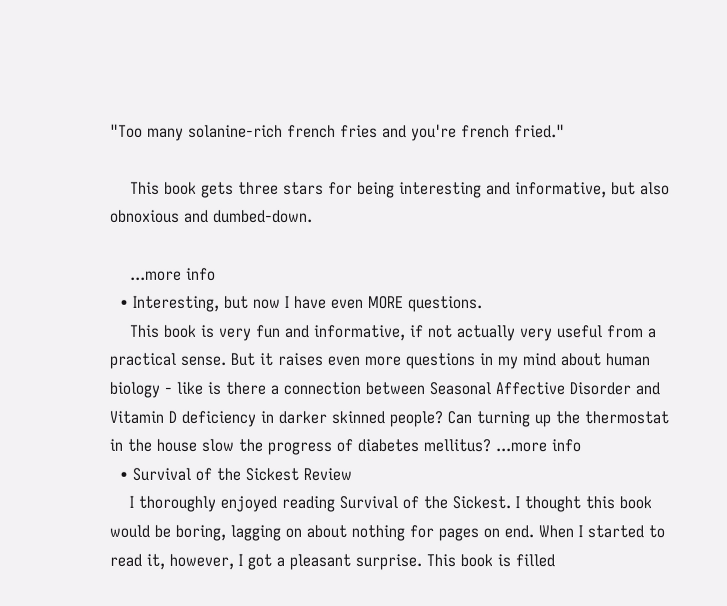"Too many solanine-rich french fries and you're french fried."

    This book gets three stars for being interesting and informative, but also obnoxious and dumbed-down.

    ...more info
  • Interesting, but now I have even MORE questions.
    This book is very fun and informative, if not actually very useful from a practical sense. But it raises even more questions in my mind about human biology - like is there a connection between Seasonal Affective Disorder and Vitamin D deficiency in darker skinned people? Can turning up the thermostat in the house slow the progress of diabetes mellitus? ...more info
  • Survival of the Sickest Review
    I thoroughly enjoyed reading Survival of the Sickest. I thought this book would be boring, lagging on about nothing for pages on end. When I started to read it, however, I got a pleasant surprise. This book is filled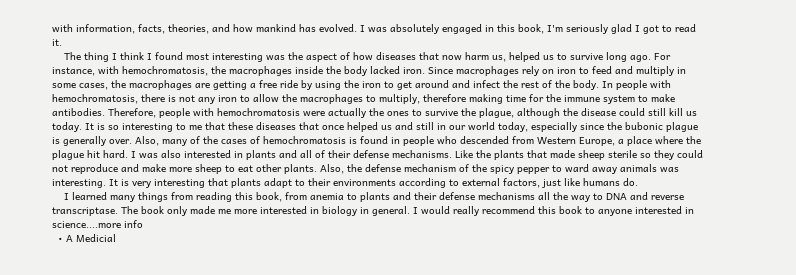with information, facts, theories, and how mankind has evolved. I was absolutely engaged in this book, I'm seriously glad I got to read it.
    The thing I think I found most interesting was the aspect of how diseases that now harm us, helped us to survive long ago. For instance, with hemochromatosis, the macrophages inside the body lacked iron. Since macrophages rely on iron to feed and multiply in some cases, the macrophages are getting a free ride by using the iron to get around and infect the rest of the body. In people with hemochromatosis, there is not any iron to allow the macrophages to multiply, therefore making time for the immune system to make antibodies. Therefore, people with hemochromatosis were actually the ones to survive the plague, although the disease could still kill us today. It is so interesting to me that these diseases that once helped us and still in our world today, especially since the bubonic plague is generally over. Also, many of the cases of hemochromatosis is found in people who descended from Western Europe, a place where the plague hit hard. I was also interested in plants and all of their defense mechanisms. Like the plants that made sheep sterile so they could not reproduce and make more sheep to eat other plants. Also, the defense mechanism of the spicy pepper to ward away animals was interesting. It is very interesting that plants adapt to their environments according to external factors, just like humans do.
    I learned many things from reading this book, from anemia to plants and their defense mechanisms all the way to DNA and reverse transcriptase. The book only made me more interested in biology in general. I would really recommend this book to anyone interested in science....more info
  • A Medicial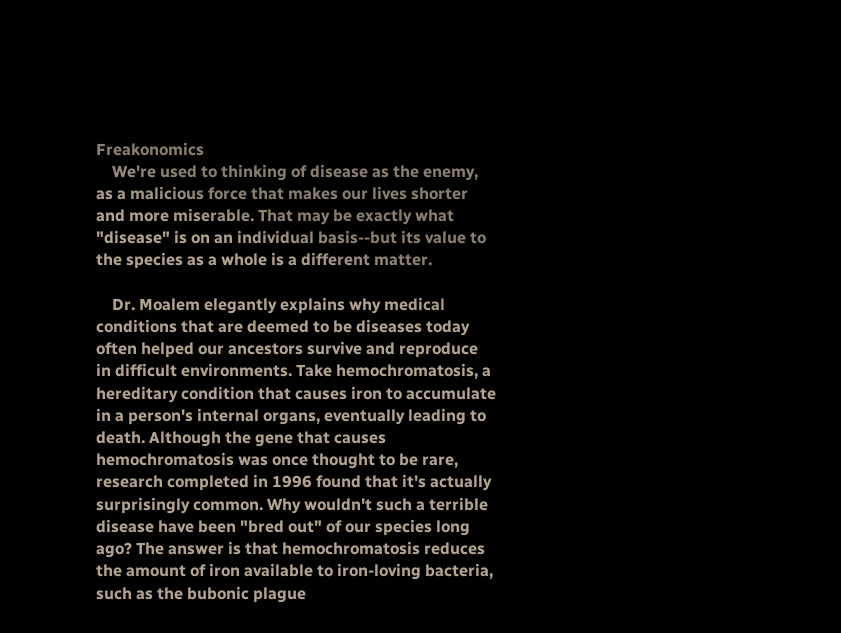Freakonomics
    We're used to thinking of disease as the enemy, as a malicious force that makes our lives shorter and more miserable. That may be exactly what "disease" is on an individual basis--but its value to the species as a whole is a different matter.

    Dr. Moalem elegantly explains why medical conditions that are deemed to be diseases today often helped our ancestors survive and reproduce in difficult environments. Take hemochromatosis, a hereditary condition that causes iron to accumulate in a person's internal organs, eventually leading to death. Although the gene that causes hemochromatosis was once thought to be rare, research completed in 1996 found that it's actually surprisingly common. Why wouldn't such a terrible disease have been "bred out" of our species long ago? The answer is that hemochromatosis reduces the amount of iron available to iron-loving bacteria, such as the bubonic plague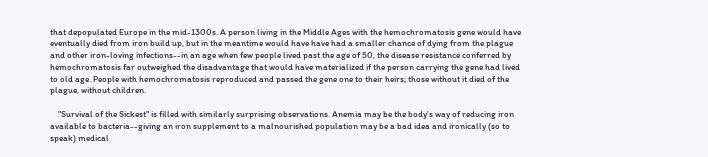that depopulated Europe in the mid-1300s. A person living in the Middle Ages with the hemochromatosis gene would have eventually died from iron build up, but in the meantime would have have had a smaller chance of dying from the plague and other iron-loving infections--in an age when few people lived past the age of 50, the disease resistance conferred by hemochromatosis far outweighed the disadvantage that would have materialized if the person carrying the gene had lived to old age. People with hemochromatosis reproduced and passed the gene one to their heirs; those without it died of the plague, without children.

    "Survival of the Sickest" is filled with similarly surprising observations. Anemia may be the body's way of reducing iron available to bacteria--giving an iron supplement to a malnourished population may be a bad idea and ironically (so to speak) medical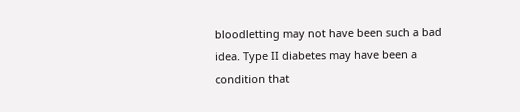bloodletting may not have been such a bad idea. Type II diabetes may have been a condition that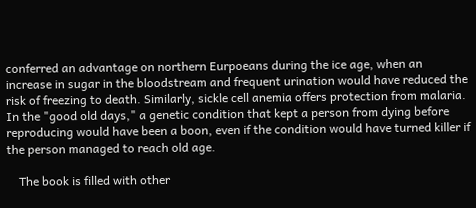conferred an advantage on northern Eurpoeans during the ice age, when an increase in sugar in the bloodstream and frequent urination would have reduced the risk of freezing to death. Similarly, sickle cell anemia offers protection from malaria. In the "good old days," a genetic condition that kept a person from dying before reproducing would have been a boon, even if the condition would have turned killer if the person managed to reach old age.

    The book is filled with other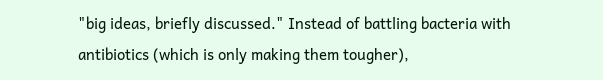"big ideas, briefly discussed." Instead of battling bacteria with antibiotics (which is only making them tougher),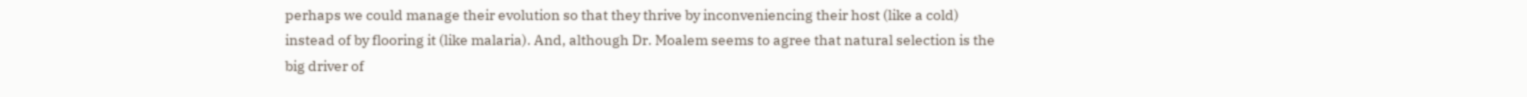perhaps we could manage their evolution so that they thrive by inconveniencing their host (like a cold) instead of by flooring it (like malaria). And, although Dr. Moalem seems to agree that natural selection is the big driver of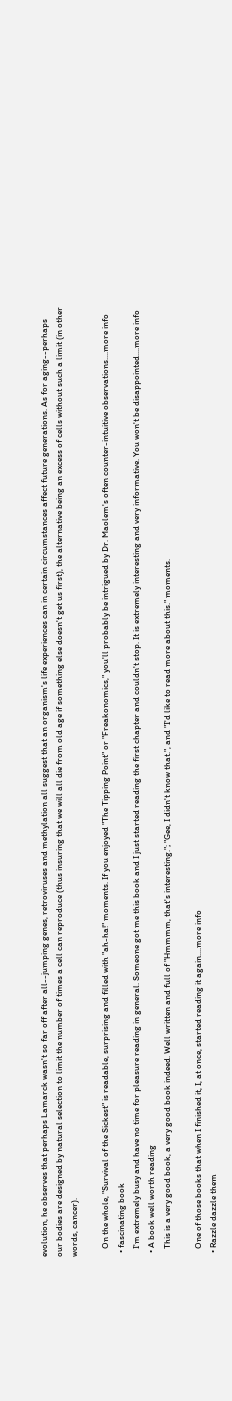evolution, he observes that perhaps Lamarck wasn't so far off after all--jumping genes, retroviruses and methylation all suggest that an organism's life experiences can in certain circumstances affect future generations. As for aging--perhaps our bodies are designed by natural selection to limit the number of times a cell can reproduce (thus insuring that we will all die from old age if something else doesn't get us first), the alternative being an excess of cells without such a limit (in other words, cancer).

    On the whole, "Survival of the Sickest" is readable, surprising and filled with "ah-ha!" moments. If you enjoyed "The Tipping Point" or "Freakonomics," you'll probably be intrigued by Dr. Maolem's often counter-intuitive observations....more info
  • fascinating book
    I'm extremely busy and have no time for pleasure reading in general. Someone got me this book and I just started reading the first chapter and couldn't stop. It is extremely interesting and very informative. You won't be disappointed....more info
  • A book well worth reading
    This is a very good book, a very good book indeed. Well written and full of "Hmmmm, that's interesting."; "Gee, I didn't know that.", and "I'd like to read more about this." moments.

    One of those books that when I finished it, I, at once, started reading it again....more info
  • Razzle dazzle them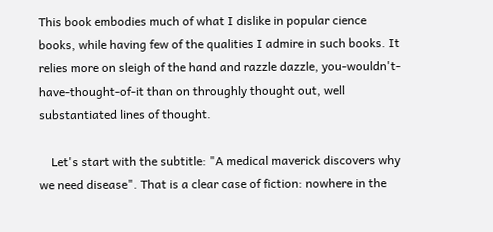This book embodies much of what I dislike in popular cience books, while having few of the qualities I admire in such books. It relies more on sleigh of the hand and razzle dazzle, you-wouldn't-have-thought-of-it than on throughly thought out, well substantiated lines of thought.

    Let's start with the subtitle: "A medical maverick discovers why we need disease". That is a clear case of fiction: nowhere in the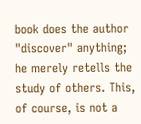book does the author "discover" anything; he merely retells the study of others. This, of course, is not a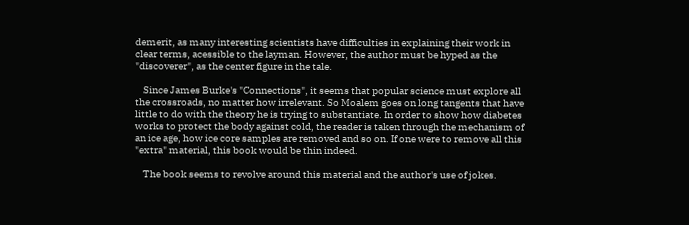demerit, as many interesting scientists have difficulties in explaining their work in clear terms, acessible to the layman. However, the author must be hyped as the "discoverer", as the center figure in the tale.

    Since James Burke's "Connections", it seems that popular science must explore all the crossroads, no matter how irrelevant. So Moalem goes on long tangents that have little to do with the theory he is trying to substantiate. In order to show how diabetes works to protect the body against cold, the reader is taken through the mechanism of an ice age, how ice core samples are removed and so on. If one were to remove all this "extra" material, this book would be thin indeed.

    The book seems to revolve around this material and the author's use of jokes.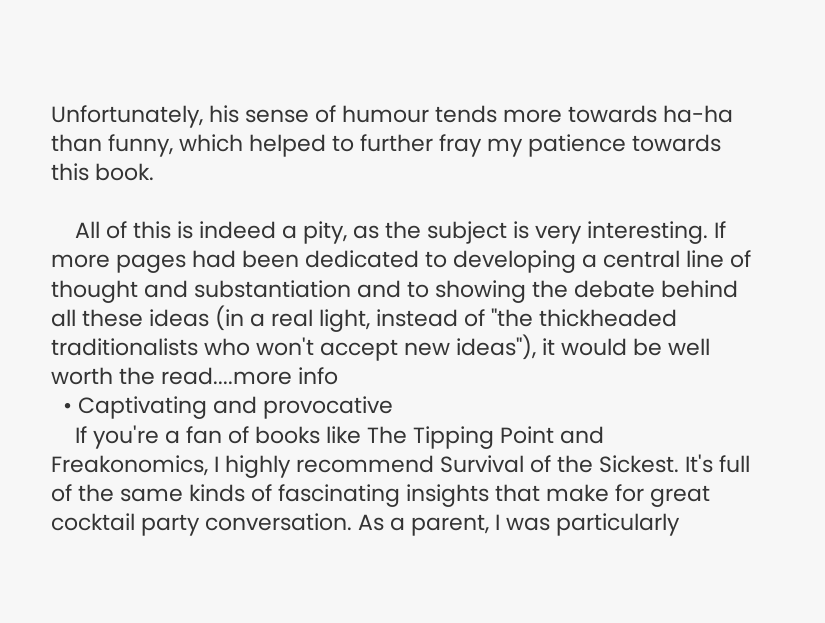Unfortunately, his sense of humour tends more towards ha-ha than funny, which helped to further fray my patience towards this book.

    All of this is indeed a pity, as the subject is very interesting. If more pages had been dedicated to developing a central line of thought and substantiation and to showing the debate behind all these ideas (in a real light, instead of "the thickheaded traditionalists who won't accept new ideas"), it would be well worth the read....more info
  • Captivating and provocative
    If you're a fan of books like The Tipping Point and Freakonomics, I highly recommend Survival of the Sickest. It's full of the same kinds of fascinating insights that make for great cocktail party conversation. As a parent, I was particularly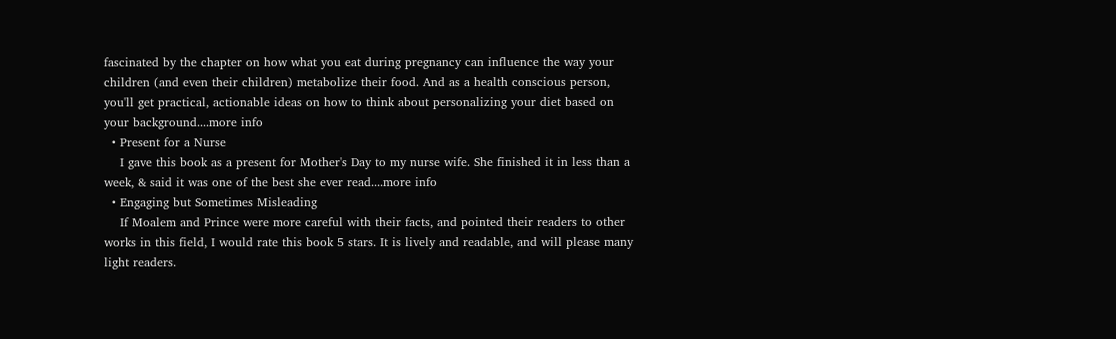fascinated by the chapter on how what you eat during pregnancy can influence the way your children (and even their children) metabolize their food. And as a health conscious person, you'll get practical, actionable ideas on how to think about personalizing your diet based on your background....more info
  • Present for a Nurse
    I gave this book as a present for Mother's Day to my nurse wife. She finished it in less than a week, & said it was one of the best she ever read....more info
  • Engaging but Sometimes Misleading
    If Moalem and Prince were more careful with their facts, and pointed their readers to other works in this field, I would rate this book 5 stars. It is lively and readable, and will please many light readers.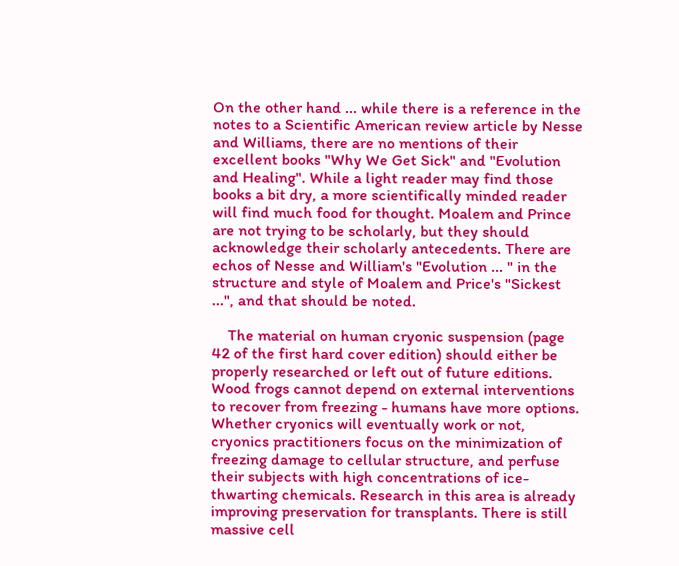On the other hand ... while there is a reference in the notes to a Scientific American review article by Nesse and Williams, there are no mentions of their excellent books "Why We Get Sick" and "Evolution and Healing". While a light reader may find those books a bit dry, a more scientifically minded reader will find much food for thought. Moalem and Prince are not trying to be scholarly, but they should acknowledge their scholarly antecedents. There are echos of Nesse and William's "Evolution ... " in the structure and style of Moalem and Price's "Sickest ...", and that should be noted.

    The material on human cryonic suspension (page 42 of the first hard cover edition) should either be properly researched or left out of future editions. Wood frogs cannot depend on external interventions to recover from freezing - humans have more options. Whether cryonics will eventually work or not, cryonics practitioners focus on the minimization of freezing damage to cellular structure, and perfuse their subjects with high concentrations of ice-thwarting chemicals. Research in this area is already improving preservation for transplants. There is still massive cell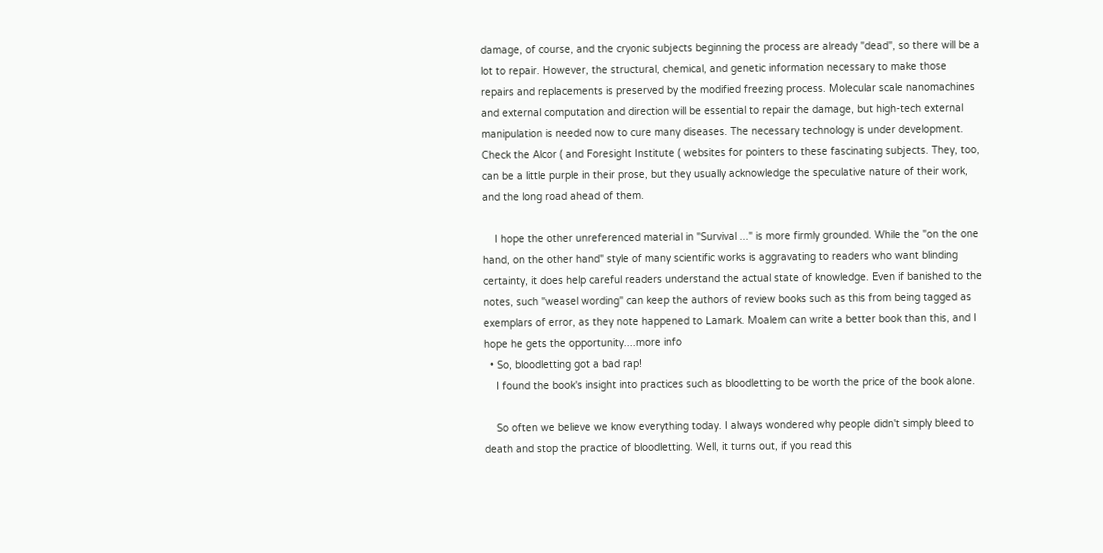damage, of course, and the cryonic subjects beginning the process are already "dead", so there will be a lot to repair. However, the structural, chemical, and genetic information necessary to make those repairs and replacements is preserved by the modified freezing process. Molecular scale nanomachines and external computation and direction will be essential to repair the damage, but high-tech external manipulation is needed now to cure many diseases. The necessary technology is under development. Check the Alcor ( and Foresight Institute ( websites for pointers to these fascinating subjects. They, too, can be a little purple in their prose, but they usually acknowledge the speculative nature of their work, and the long road ahead of them.

    I hope the other unreferenced material in "Survival ..." is more firmly grounded. While the "on the one hand, on the other hand" style of many scientific works is aggravating to readers who want blinding certainty, it does help careful readers understand the actual state of knowledge. Even if banished to the notes, such "weasel wording" can keep the authors of review books such as this from being tagged as exemplars of error, as they note happened to Lamark. Moalem can write a better book than this, and I hope he gets the opportunity....more info
  • So, bloodletting got a bad rap!
    I found the book's insight into practices such as bloodletting to be worth the price of the book alone.

    So often we believe we know everything today. I always wondered why people didn't simply bleed to death and stop the practice of bloodletting. Well, it turns out, if you read this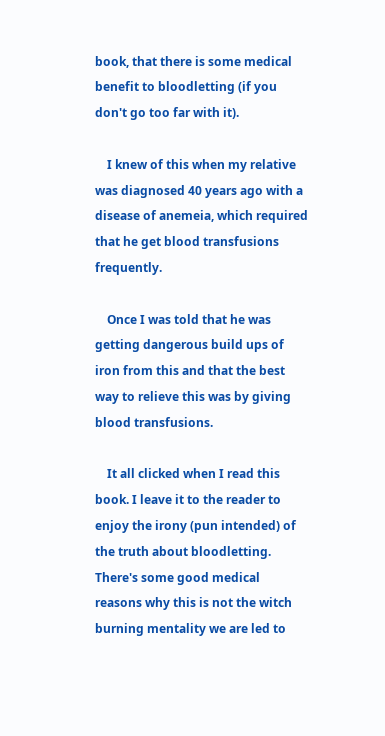book, that there is some medical benefit to bloodletting (if you don't go too far with it).

    I knew of this when my relative was diagnosed 40 years ago with a disease of anemeia, which required that he get blood transfusions frequently.

    Once I was told that he was getting dangerous build ups of iron from this and that the best way to relieve this was by giving blood transfusions.

    It all clicked when I read this book. I leave it to the reader to enjoy the irony (pun intended) of the truth about bloodletting. There's some good medical reasons why this is not the witch burning mentality we are led to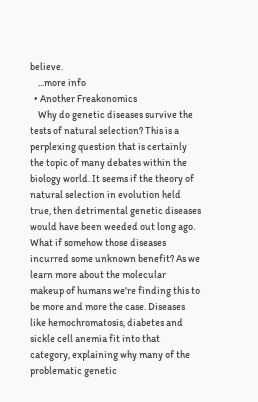believe.
    ...more info
  • Another Freakonomics
    Why do genetic diseases survive the tests of natural selection? This is a perplexing question that is certainly the topic of many debates within the biology world. It seems if the theory of natural selection in evolution held true, then detrimental genetic diseases would have been weeded out long ago. What if somehow those diseases incurred some unknown benefit? As we learn more about the molecular makeup of humans we're finding this to be more and more the case. Diseases like hemochromatosis, diabetes and sickle cell anemia fit into that category, explaining why many of the problematic genetic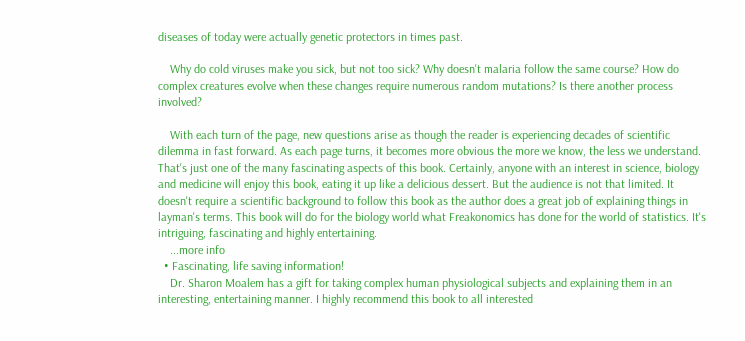diseases of today were actually genetic protectors in times past.

    Why do cold viruses make you sick, but not too sick? Why doesn't malaria follow the same course? How do complex creatures evolve when these changes require numerous random mutations? Is there another process involved?

    With each turn of the page, new questions arise as though the reader is experiencing decades of scientific dilemma in fast forward. As each page turns, it becomes more obvious the more we know, the less we understand. That's just one of the many fascinating aspects of this book. Certainly, anyone with an interest in science, biology and medicine will enjoy this book, eating it up like a delicious dessert. But the audience is not that limited. It doesn't require a scientific background to follow this book as the author does a great job of explaining things in layman's terms. This book will do for the biology world what Freakonomics has done for the world of statistics. It's intriguing, fascinating and highly entertaining.
    ...more info
  • Fascinating, life saving information!
    Dr. Sharon Moalem has a gift for taking complex human physiological subjects and explaining them in an interesting, entertaining manner. I highly recommend this book to all interested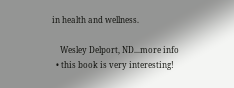in health and wellness.

    Wesley Delport, ND...more info
  • this book is very interesting!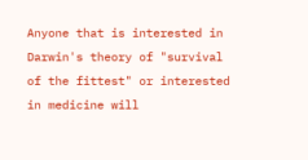Anyone that is interested in Darwin's theory of "survival of the fittest" or interested in medicine will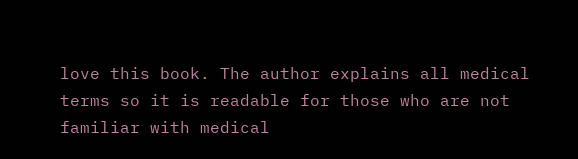love this book. The author explains all medical terms so it is readable for those who are not familiar with medical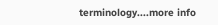terminology....more info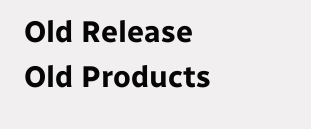Old Release Old Products